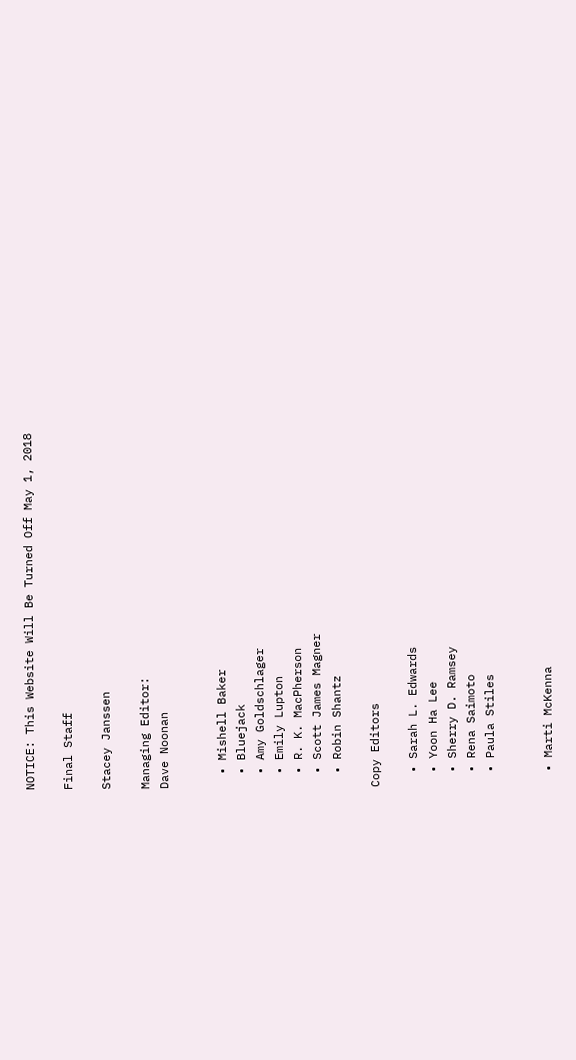NOTICE: This Website Will Be Turned Off May 1, 2018

Final Staff

Stacey Janssen

Managing Editor:
Dave Noonan


  • Mishell Baker
  • Bluejack
  • Amy Goldschlager
  • Emily Lupton
  • R. K. MacPherson
  • Scott James Magner
  • Robin Shantz

Copy Editors

  • Sarah L. Edwards
  • Yoon Ha Lee
  • Sherry D. Ramsey
  • Rena Saimoto
  • Paula Stiles


  • Marti McKenna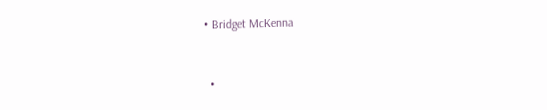• Bridget McKenna


  •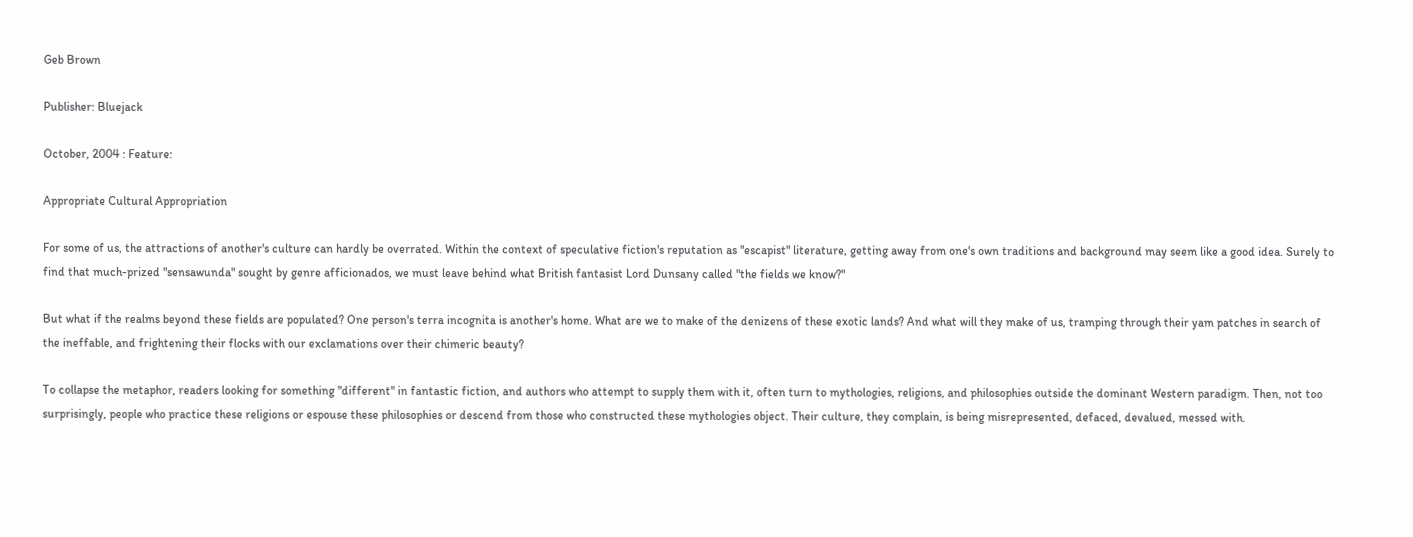Geb Brown

Publisher: Bluejack

October, 2004 : Feature:

Appropriate Cultural Appropriation

For some of us, the attractions of another's culture can hardly be overrated. Within the context of speculative fiction's reputation as "escapist" literature, getting away from one's own traditions and background may seem like a good idea. Surely to find that much-prized "sensawunda" sought by genre afficionados, we must leave behind what British fantasist Lord Dunsany called "the fields we know?"

But what if the realms beyond these fields are populated? One person's terra incognita is another's home. What are we to make of the denizens of these exotic lands? And what will they make of us, tramping through their yam patches in search of the ineffable, and frightening their flocks with our exclamations over their chimeric beauty?

To collapse the metaphor, readers looking for something "different" in fantastic fiction, and authors who attempt to supply them with it, often turn to mythologies, religions, and philosophies outside the dominant Western paradigm. Then, not too surprisingly, people who practice these religions or espouse these philosophies or descend from those who constructed these mythologies object. Their culture, they complain, is being misrepresented, defaced, devalued, messed with.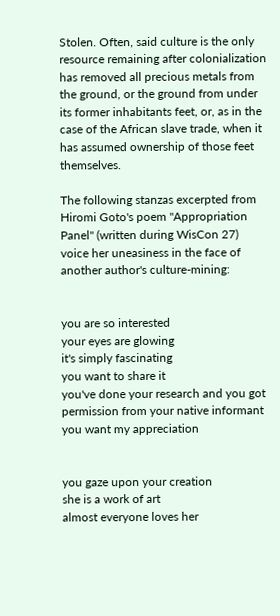Stolen. Often, said culture is the only resource remaining after colonialization has removed all precious metals from the ground, or the ground from under its former inhabitants feet, or, as in the case of the African slave trade, when it has assumed ownership of those feet themselves.

The following stanzas excerpted from Hiromi Goto's poem "Appropriation Panel" (written during WisCon 27) voice her uneasiness in the face of another author's culture-mining:


you are so interested
your eyes are glowing
it's simply fascinating
you want to share it
you've done your research and you got permission from your native informant
you want my appreciation


you gaze upon your creation
she is a work of art
almost everyone loves her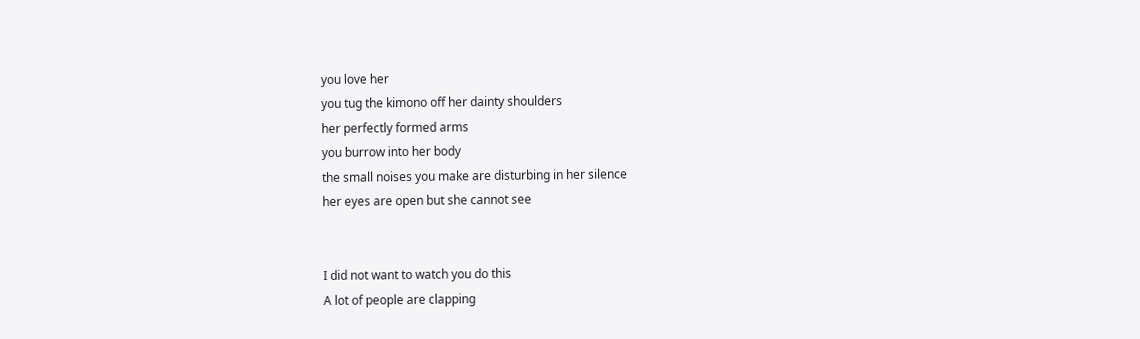you love her
you tug the kimono off her dainty shoulders
her perfectly formed arms
you burrow into her body
the small noises you make are disturbing in her silence
her eyes are open but she cannot see


I did not want to watch you do this
A lot of people are clapping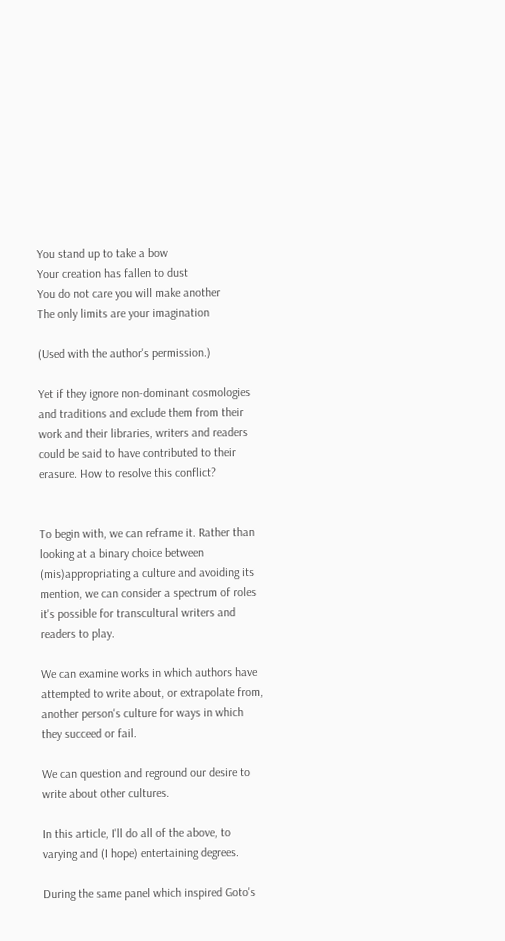You stand up to take a bow
Your creation has fallen to dust
You do not care you will make another
The only limits are your imagination

(Used with the author's permission.)

Yet if they ignore non-dominant cosmologies and traditions and exclude them from their work and their libraries, writers and readers could be said to have contributed to their erasure. How to resolve this conflict?


To begin with, we can reframe it. Rather than looking at a binary choice between (mis)appropriating a culture and avoiding its mention, we can consider a spectrum of roles it's possible for transcultural writers and readers to play.

We can examine works in which authors have attempted to write about, or extrapolate from, another person's culture for ways in which they succeed or fail.

We can question and reground our desire to write about other cultures.

In this article, I'll do all of the above, to varying and (I hope) entertaining degrees.

During the same panel which inspired Goto's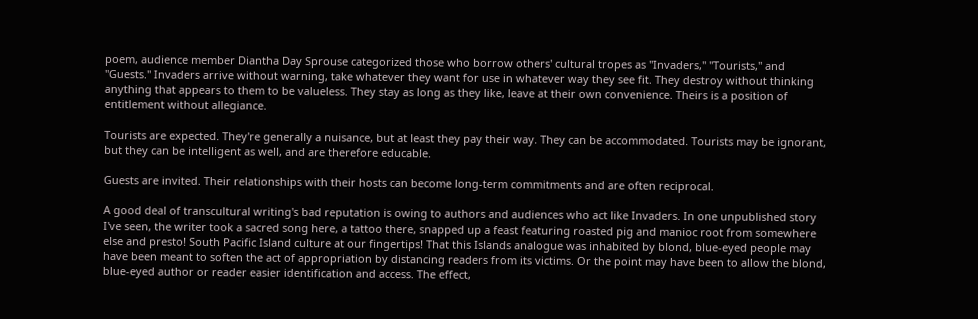poem, audience member Diantha Day Sprouse categorized those who borrow others' cultural tropes as "Invaders," "Tourists," and "Guests." Invaders arrive without warning, take whatever they want for use in whatever way they see fit. They destroy without thinking anything that appears to them to be valueless. They stay as long as they like, leave at their own convenience. Theirs is a position of entitlement without allegiance.

Tourists are expected. They're generally a nuisance, but at least they pay their way. They can be accommodated. Tourists may be ignorant, but they can be intelligent as well, and are therefore educable.

Guests are invited. Their relationships with their hosts can become long-term commitments and are often reciprocal.

A good deal of transcultural writing's bad reputation is owing to authors and audiences who act like Invaders. In one unpublished story I've seen, the writer took a sacred song here, a tattoo there, snapped up a feast featuring roasted pig and manioc root from somewhere else and presto! South Pacific Island culture at our fingertips! That this Islands analogue was inhabited by blond, blue-eyed people may have been meant to soften the act of appropriation by distancing readers from its victims. Or the point may have been to allow the blond, blue-eyed author or reader easier identification and access. The effect,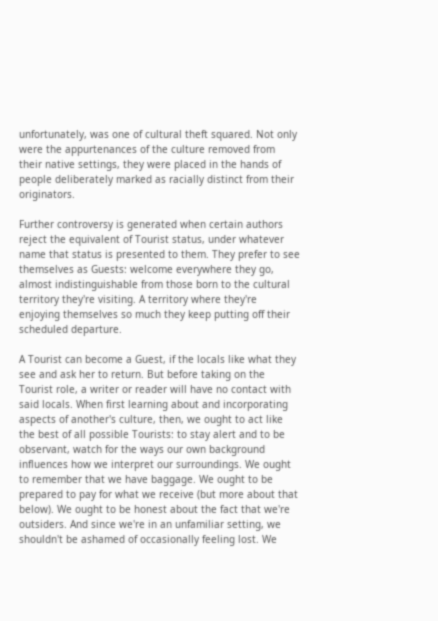unfortunately, was one of cultural theft squared. Not only were the appurtenances of the culture removed from their native settings, they were placed in the hands of people deliberately marked as racially distinct from their originators.

Further controversy is generated when certain authors reject the equivalent of Tourist status, under whatever name that status is presented to them. They prefer to see themselves as Guests: welcome everywhere they go, almost indistinguishable from those born to the cultural territory they're visiting. A territory where they're enjoying themselves so much they keep putting off their scheduled departure.

A Tourist can become a Guest, if the locals like what they see and ask her to return. But before taking on the Tourist role, a writer or reader will have no contact with said locals. When first learning about and incorporating aspects of another's culture, then, we ought to act like the best of all possible Tourists: to stay alert and to be observant, watch for the ways our own background influences how we interpret our surroundings. We ought to remember that we have baggage. We ought to be prepared to pay for what we receive (but more about that below). We ought to be honest about the fact that we're outsiders. And since we're in an unfamiliar setting, we shouldn't be ashamed of occasionally feeling lost. We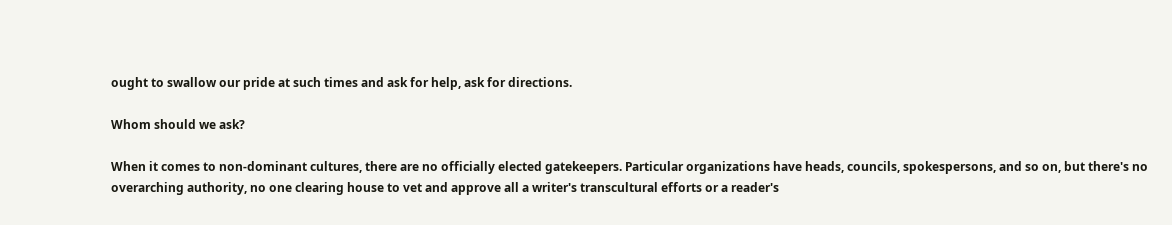ought to swallow our pride at such times and ask for help, ask for directions.

Whom should we ask?

When it comes to non-dominant cultures, there are no officially elected gatekeepers. Particular organizations have heads, councils, spokespersons, and so on, but there's no overarching authority, no one clearing house to vet and approve all a writer's transcultural efforts or a reader's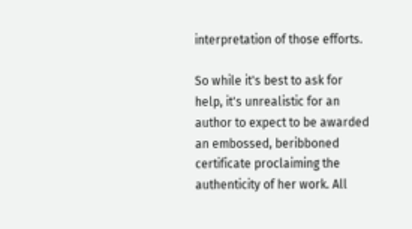interpretation of those efforts.

So while it's best to ask for help, it's unrealistic for an author to expect to be awarded an embossed, beribboned certificate proclaiming the authenticity of her work. All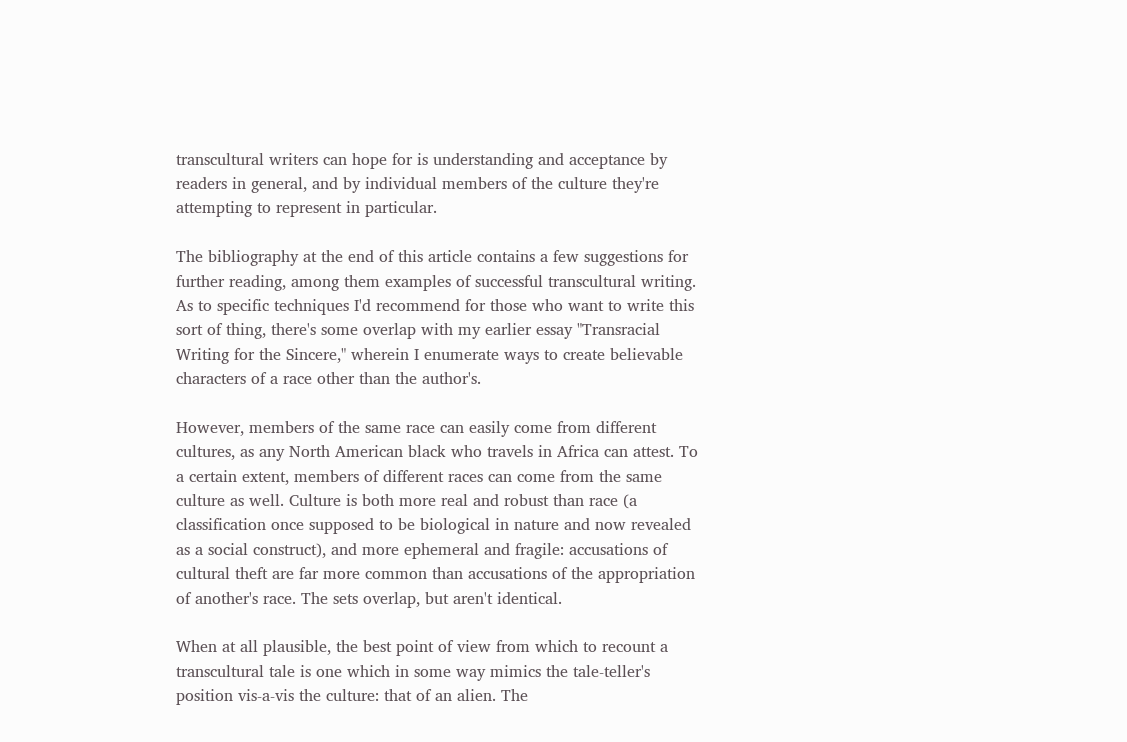transcultural writers can hope for is understanding and acceptance by readers in general, and by individual members of the culture they're attempting to represent in particular.

The bibliography at the end of this article contains a few suggestions for further reading, among them examples of successful transcultural writing. As to specific techniques I'd recommend for those who want to write this sort of thing, there's some overlap with my earlier essay "Transracial Writing for the Sincere," wherein I enumerate ways to create believable characters of a race other than the author's.

However, members of the same race can easily come from different cultures, as any North American black who travels in Africa can attest. To a certain extent, members of different races can come from the same culture as well. Culture is both more real and robust than race (a classification once supposed to be biological in nature and now revealed as a social construct), and more ephemeral and fragile: accusations of cultural theft are far more common than accusations of the appropriation of another's race. The sets overlap, but aren't identical.

When at all plausible, the best point of view from which to recount a transcultural tale is one which in some way mimics the tale-teller's position vis-a-vis the culture: that of an alien. The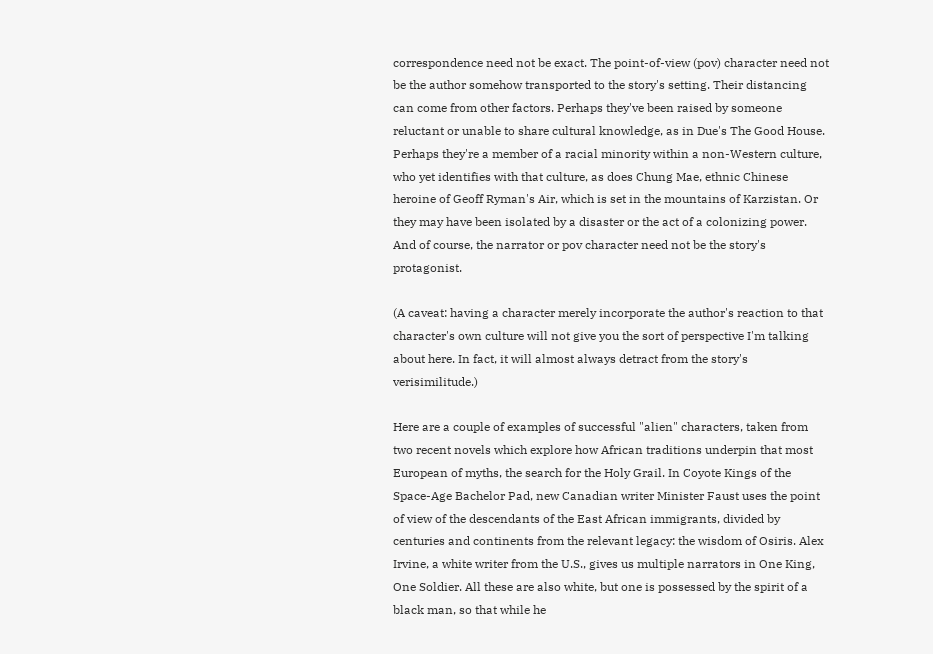correspondence need not be exact. The point-of-view (pov) character need not be the author somehow transported to the story's setting. Their distancing can come from other factors. Perhaps they've been raised by someone reluctant or unable to share cultural knowledge, as in Due's The Good House. Perhaps they're a member of a racial minority within a non-Western culture, who yet identifies with that culture, as does Chung Mae, ethnic Chinese heroine of Geoff Ryman's Air, which is set in the mountains of Karzistan. Or they may have been isolated by a disaster or the act of a colonizing power. And of course, the narrator or pov character need not be the story's protagonist.

(A caveat: having a character merely incorporate the author's reaction to that character's own culture will not give you the sort of perspective I'm talking about here. In fact, it will almost always detract from the story's verisimilitude.)

Here are a couple of examples of successful "alien" characters, taken from two recent novels which explore how African traditions underpin that most European of myths, the search for the Holy Grail. In Coyote Kings of the Space-Age Bachelor Pad, new Canadian writer Minister Faust uses the point of view of the descendants of the East African immigrants, divided by centuries and continents from the relevant legacy: the wisdom of Osiris. Alex Irvine, a white writer from the U.S., gives us multiple narrators in One King, One Soldier. All these are also white, but one is possessed by the spirit of a black man, so that while he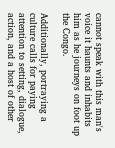cannot speak with this man's voice it haunts and inhabits him as he journeys on foot up the Congo.

Additionally, portraying a culture calls for paying attention to setting, dialogue, action, and a host of other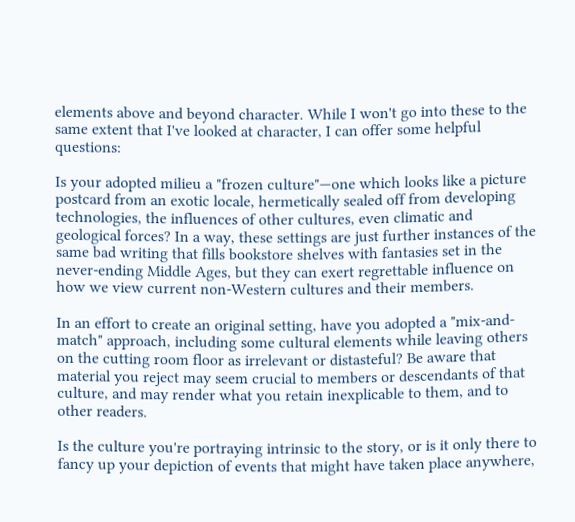elements above and beyond character. While I won't go into these to the same extent that I've looked at character, I can offer some helpful questions:

Is your adopted milieu a "frozen culture"—one which looks like a picture postcard from an exotic locale, hermetically sealed off from developing technologies, the influences of other cultures, even climatic and geological forces? In a way, these settings are just further instances of the same bad writing that fills bookstore shelves with fantasies set in the never-ending Middle Ages, but they can exert regrettable influence on how we view current non-Western cultures and their members.

In an effort to create an original setting, have you adopted a "mix-and-match" approach, including some cultural elements while leaving others on the cutting room floor as irrelevant or distasteful? Be aware that material you reject may seem crucial to members or descendants of that culture, and may render what you retain inexplicable to them, and to other readers.

Is the culture you're portraying intrinsic to the story, or is it only there to fancy up your depiction of events that might have taken place anywhere,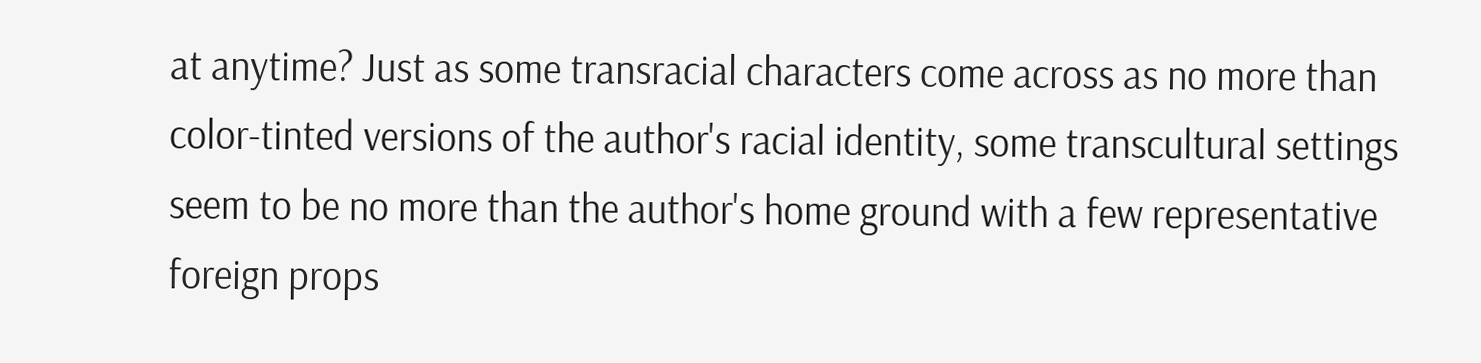at anytime? Just as some transracial characters come across as no more than color-tinted versions of the author's racial identity, some transcultural settings seem to be no more than the author's home ground with a few representative foreign props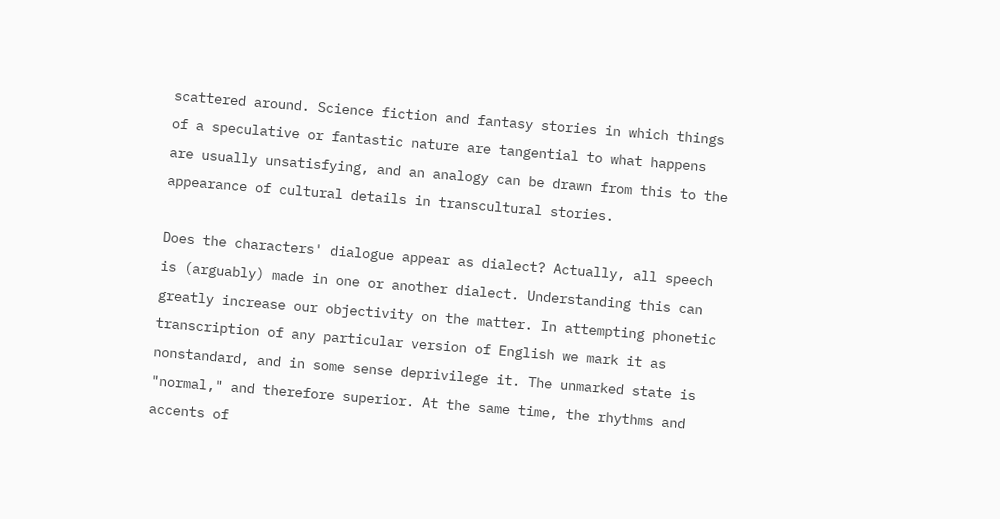scattered around. Science fiction and fantasy stories in which things of a speculative or fantastic nature are tangential to what happens are usually unsatisfying, and an analogy can be drawn from this to the appearance of cultural details in transcultural stories.

Does the characters' dialogue appear as dialect? Actually, all speech is (arguably) made in one or another dialect. Understanding this can greatly increase our objectivity on the matter. In attempting phonetic transcription of any particular version of English we mark it as nonstandard, and in some sense deprivilege it. The unmarked state is "normal," and therefore superior. At the same time, the rhythms and accents of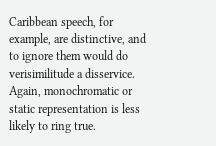Caribbean speech, for example, are distinctive, and to ignore them would do verisimilitude a disservice. Again, monochromatic or static representation is less likely to ring true.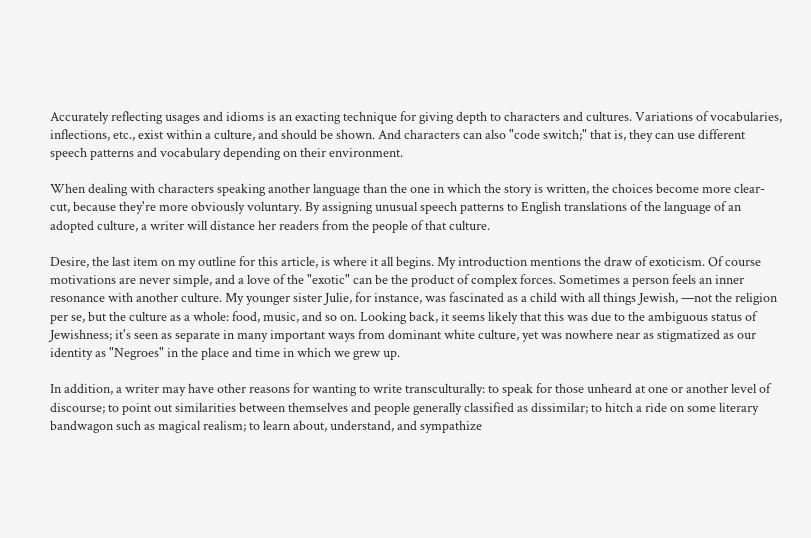Accurately reflecting usages and idioms is an exacting technique for giving depth to characters and cultures. Variations of vocabularies, inflections, etc., exist within a culture, and should be shown. And characters can also "code switch;" that is, they can use different speech patterns and vocabulary depending on their environment.

When dealing with characters speaking another language than the one in which the story is written, the choices become more clear-cut, because they're more obviously voluntary. By assigning unusual speech patterns to English translations of the language of an adopted culture, a writer will distance her readers from the people of that culture.

Desire, the last item on my outline for this article, is where it all begins. My introduction mentions the draw of exoticism. Of course motivations are never simple, and a love of the "exotic" can be the product of complex forces. Sometimes a person feels an inner resonance with another culture. My younger sister Julie, for instance, was fascinated as a child with all things Jewish, —not the religion per se, but the culture as a whole: food, music, and so on. Looking back, it seems likely that this was due to the ambiguous status of Jewishness; it's seen as separate in many important ways from dominant white culture, yet was nowhere near as stigmatized as our identity as "Negroes" in the place and time in which we grew up.

In addition, a writer may have other reasons for wanting to write transculturally: to speak for those unheard at one or another level of discourse; to point out similarities between themselves and people generally classified as dissimilar; to hitch a ride on some literary bandwagon such as magical realism; to learn about, understand, and sympathize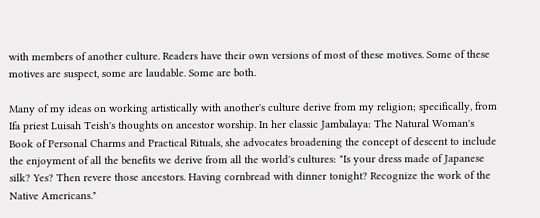with members of another culture. Readers have their own versions of most of these motives. Some of these motives are suspect, some are laudable. Some are both.

Many of my ideas on working artistically with another's culture derive from my religion; specifically, from Ifa priest Luisah Teish's thoughts on ancestor worship. In her classic Jambalaya: The Natural Woman's Book of Personal Charms and Practical Rituals, she advocates broadening the concept of descent to include the enjoyment of all the benefits we derive from all the world's cultures: "Is your dress made of Japanese silk? Yes? Then revere those ancestors. Having cornbread with dinner tonight? Recognize the work of the Native Americans."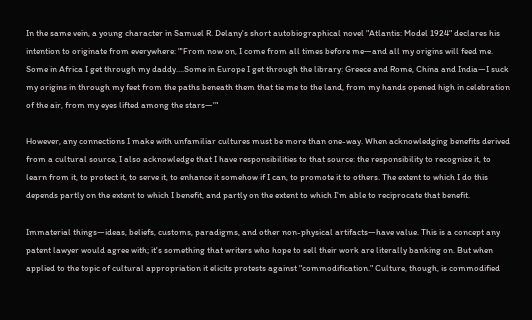In the same vein, a young character in Samuel R. Delany's short autobiographical novel "Atlantis: Model 1924" declares his intention to originate from everywhere: "'From now on, I come from all times before me—and all my origins will feed me. Some in Africa I get through my daddy....Some in Europe I get through the library: Greece and Rome, China and India—I suck my origins in through my feet from the paths beneath them that tie me to the land, from my hands opened high in celebration of the air, from my eyes lifted among the stars—'"

However, any connections I make with unfamiliar cultures must be more than one-way. When acknowledging benefits derived from a cultural source, I also acknowledge that I have responsibilities to that source: the responsibility to recognize it, to learn from it, to protect it, to serve it, to enhance it somehow if I can, to promote it to others. The extent to which I do this depends partly on the extent to which I benefit, and partly on the extent to which I'm able to reciprocate that benefit.

Immaterial things—ideas, beliefs, customs, paradigms, and other non-physical artifacts—have value. This is a concept any patent lawyer would agree with; it's something that writers who hope to sell their work are literally banking on. But when applied to the topic of cultural appropriation it elicits protests against "commodification." Culture, though, is commodified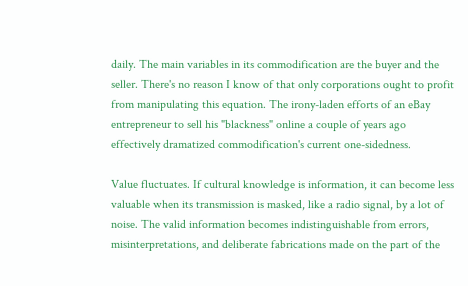daily. The main variables in its commodification are the buyer and the seller. There's no reason I know of that only corporations ought to profit from manipulating this equation. The irony-laden efforts of an eBay entrepreneur to sell his "blackness" online a couple of years ago effectively dramatized commodification's current one-sidedness.

Value fluctuates. If cultural knowledge is information, it can become less valuable when its transmission is masked, like a radio signal, by a lot of noise. The valid information becomes indistinguishable from errors, misinterpretations, and deliberate fabrications made on the part of the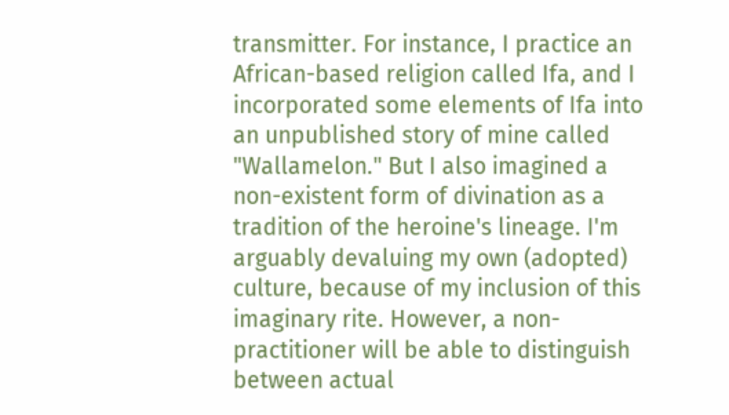transmitter. For instance, I practice an African-based religion called Ifa, and I incorporated some elements of Ifa into an unpublished story of mine called "Wallamelon." But I also imagined a non-existent form of divination as a tradition of the heroine's lineage. I'm arguably devaluing my own (adopted) culture, because of my inclusion of this imaginary rite. However, a non-practitioner will be able to distinguish between actual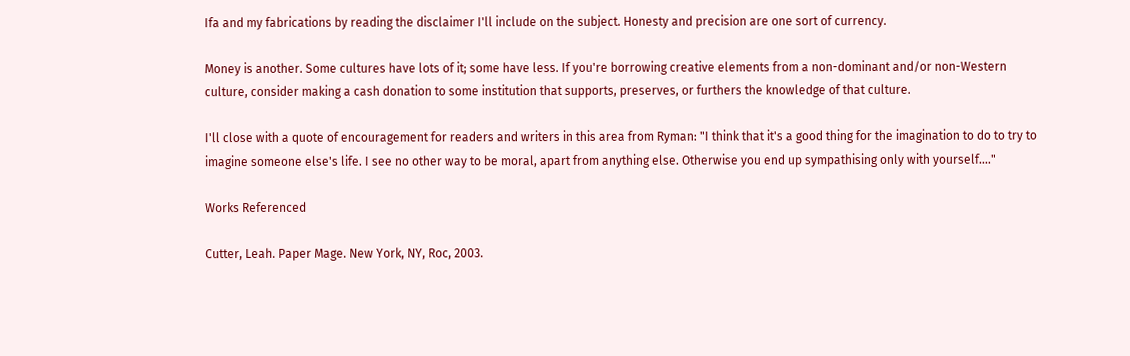Ifa and my fabrications by reading the disclaimer I'll include on the subject. Honesty and precision are one sort of currency.

Money is another. Some cultures have lots of it; some have less. If you're borrowing creative elements from a non-dominant and/or non-Western culture, consider making a cash donation to some institution that supports, preserves, or furthers the knowledge of that culture.

I'll close with a quote of encouragement for readers and writers in this area from Ryman: "I think that it's a good thing for the imagination to do to try to imagine someone else's life. I see no other way to be moral, apart from anything else. Otherwise you end up sympathising only with yourself...."

Works Referenced

Cutter, Leah. Paper Mage. New York, NY, Roc, 2003.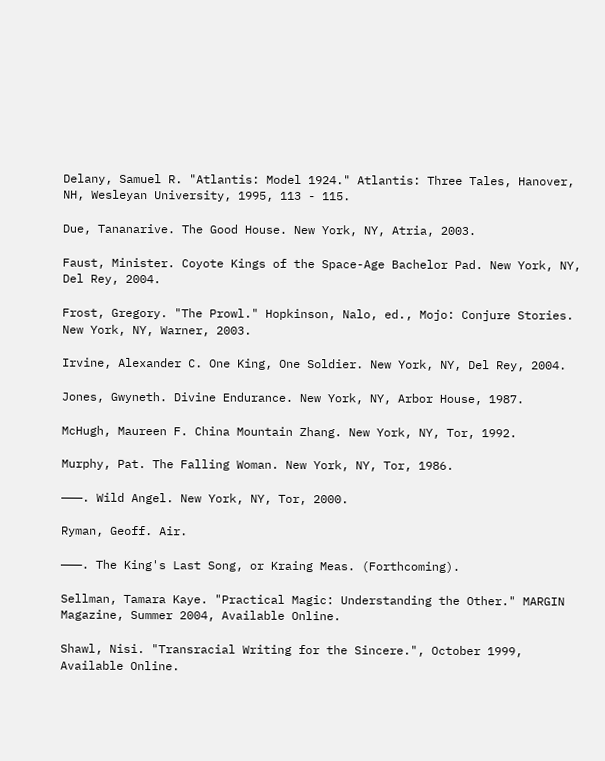Delany, Samuel R. "Atlantis: Model 1924." Atlantis: Three Tales, Hanover, NH, Wesleyan University, 1995, 113 - 115.

Due, Tananarive. The Good House. New York, NY, Atria, 2003.

Faust, Minister. Coyote Kings of the Space-Age Bachelor Pad. New York, NY, Del Rey, 2004.

Frost, Gregory. "The Prowl." Hopkinson, Nalo, ed., Mojo: Conjure Stories. New York, NY, Warner, 2003.

Irvine, Alexander C. One King, One Soldier. New York, NY, Del Rey, 2004.

Jones, Gwyneth. Divine Endurance. New York, NY, Arbor House, 1987.

McHugh, Maureen F. China Mountain Zhang. New York, NY, Tor, 1992.

Murphy, Pat. The Falling Woman. New York, NY, Tor, 1986.

———. Wild Angel. New York, NY, Tor, 2000.

Ryman, Geoff. Air.

———. The King's Last Song, or Kraing Meas. (Forthcoming).

Sellman, Tamara Kaye. "Practical Magic: Understanding the Other." MARGIN Magazine, Summer 2004, Available Online.

Shawl, Nisi. "Transracial Writing for the Sincere.", October 1999, Available Online.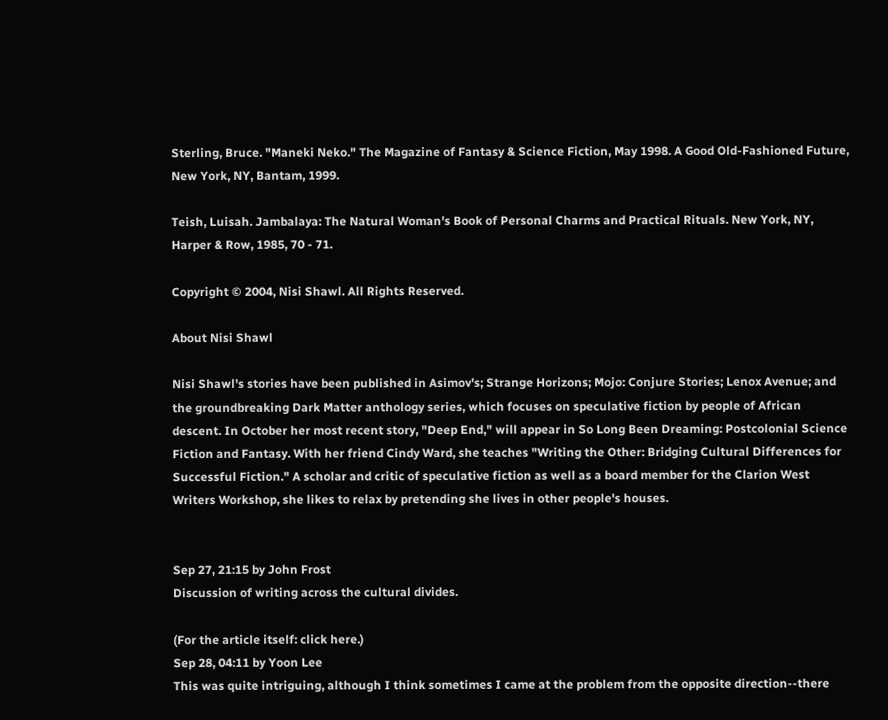Sterling, Bruce. "Maneki Neko." The Magazine of Fantasy & Science Fiction, May 1998. A Good Old-Fashioned Future, New York, NY, Bantam, 1999.

Teish, Luisah. Jambalaya: The Natural Woman's Book of Personal Charms and Practical Rituals. New York, NY, Harper & Row, 1985, 70 - 71.

Copyright © 2004, Nisi Shawl. All Rights Reserved.

About Nisi Shawl

Nisi Shawl's stories have been published in Asimov's; Strange Horizons; Mojo: Conjure Stories; Lenox Avenue; and the groundbreaking Dark Matter anthology series, which focuses on speculative fiction by people of African descent. In October her most recent story, "Deep End," will appear in So Long Been Dreaming: Postcolonial Science Fiction and Fantasy. With her friend Cindy Ward, she teaches "Writing the Other: Bridging Cultural Differences for Successful Fiction." A scholar and critic of speculative fiction as well as a board member for the Clarion West Writers Workshop, she likes to relax by pretending she lives in other people's houses.


Sep 27, 21:15 by John Frost
Discussion of writing across the cultural divides.

(For the article itself: click here.)
Sep 28, 04:11 by Yoon Lee
This was quite intriguing, although I think sometimes I came at the problem from the opposite direction--there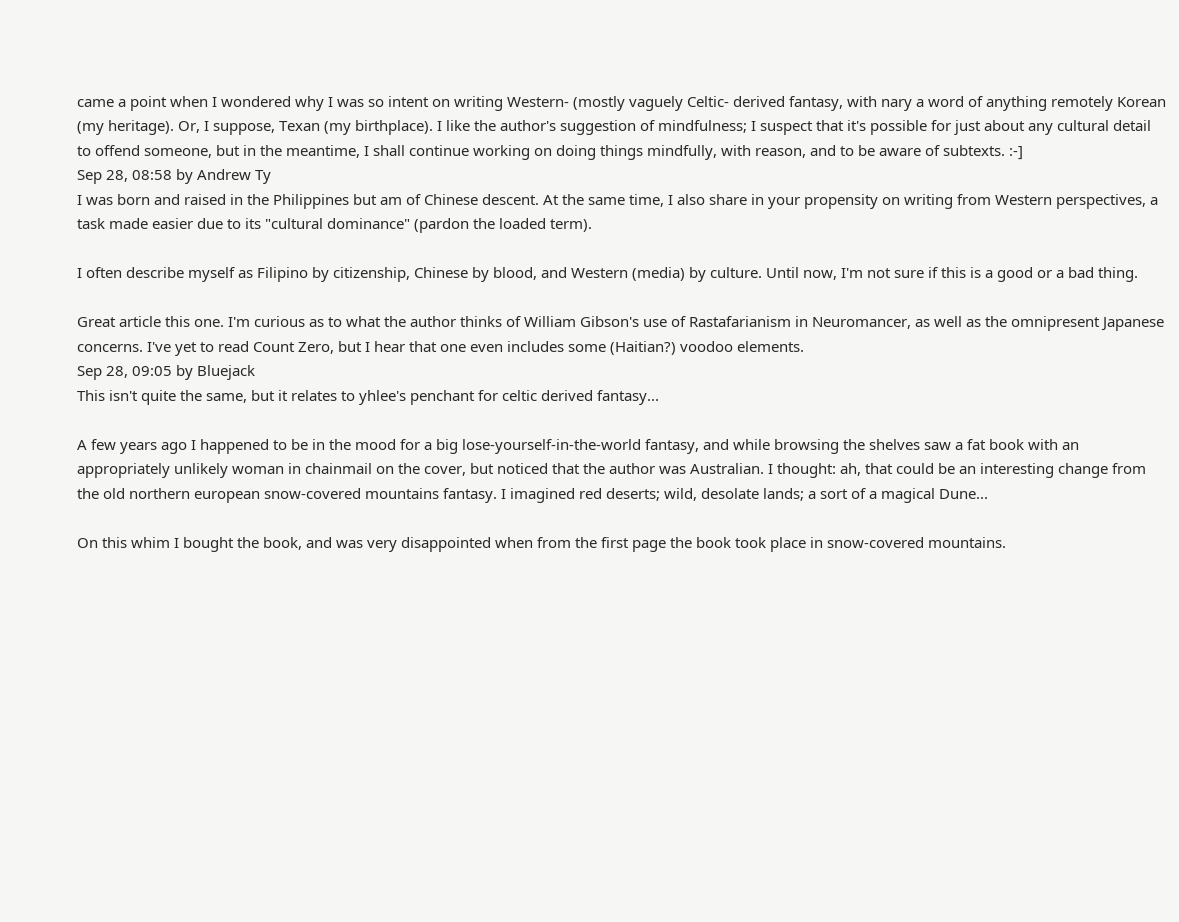came a point when I wondered why I was so intent on writing Western- (mostly vaguely Celtic- derived fantasy, with nary a word of anything remotely Korean (my heritage). Or, I suppose, Texan (my birthplace). I like the author's suggestion of mindfulness; I suspect that it's possible for just about any cultural detail to offend someone, but in the meantime, I shall continue working on doing things mindfully, with reason, and to be aware of subtexts. :-]
Sep 28, 08:58 by Andrew Ty
I was born and raised in the Philippines but am of Chinese descent. At the same time, I also share in your propensity on writing from Western perspectives, a task made easier due to its "cultural dominance" (pardon the loaded term).

I often describe myself as Filipino by citizenship, Chinese by blood, and Western (media) by culture. Until now, I'm not sure if this is a good or a bad thing.

Great article this one. I'm curious as to what the author thinks of William Gibson's use of Rastafarianism in Neuromancer, as well as the omnipresent Japanese concerns. I've yet to read Count Zero, but I hear that one even includes some (Haitian?) voodoo elements.
Sep 28, 09:05 by Bluejack
This isn't quite the same, but it relates to yhlee's penchant for celtic derived fantasy...

A few years ago I happened to be in the mood for a big lose-yourself-in-the-world fantasy, and while browsing the shelves saw a fat book with an appropriately unlikely woman in chainmail on the cover, but noticed that the author was Australian. I thought: ah, that could be an interesting change from the old northern european snow-covered mountains fantasy. I imagined red deserts; wild, desolate lands; a sort of a magical Dune...

On this whim I bought the book, and was very disappointed when from the first page the book took place in snow-covered mountains.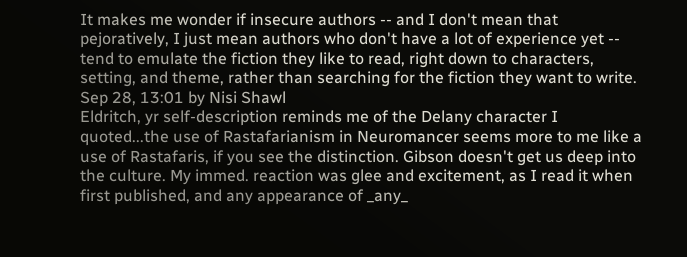It makes me wonder if insecure authors -- and I don't mean that pejoratively, I just mean authors who don't have a lot of experience yet -- tend to emulate the fiction they like to read, right down to characters, setting, and theme, rather than searching for the fiction they want to write.
Sep 28, 13:01 by Nisi Shawl
Eldritch, yr self-description reminds me of the Delany character I quoted...the use of Rastafarianism in Neuromancer seems more to me like a use of Rastafaris, if you see the distinction. Gibson doesn't get us deep into the culture. My immed. reaction was glee and excitement, as I read it when first published, and any appearance of _any_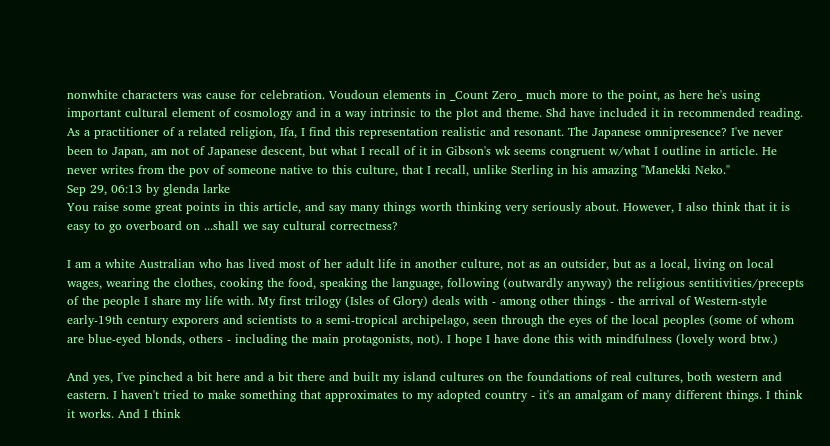nonwhite characters was cause for celebration. Voudoun elements in _Count Zero_ much more to the point, as here he's using important cultural element of cosmology and in a way intrinsic to the plot and theme. Shd have included it in recommended reading. As a practitioner of a related religion, Ifa, I find this representation realistic and resonant. The Japanese omnipresence? I've never been to Japan, am not of Japanese descent, but what I recall of it in Gibson's wk seems congruent w/what I outline in article. He never writes from the pov of someone native to this culture, that I recall, unlike Sterling in his amazing "Manekki Neko."
Sep 29, 06:13 by glenda larke
You raise some great points in this article, and say many things worth thinking very seriously about. However, I also think that it is easy to go overboard on ...shall we say cultural correctness?

I am a white Australian who has lived most of her adult life in another culture, not as an outsider, but as a local, living on local wages, wearing the clothes, cooking the food, speaking the language, following (outwardly anyway) the religious sentitivities/precepts of the people I share my life with. My first trilogy (Isles of Glory) deals with - among other things - the arrival of Western-style early-19th century exporers and scientists to a semi-tropical archipelago, seen through the eyes of the local peoples (some of whom are blue-eyed blonds, others - including the main protagonists, not). I hope I have done this with mindfulness (lovely word btw.)

And yes, I've pinched a bit here and a bit there and built my island cultures on the foundations of real cultures, both western and eastern. I haven't tried to make something that approximates to my adopted country - it's an amalgam of many different things. I think it works. And I think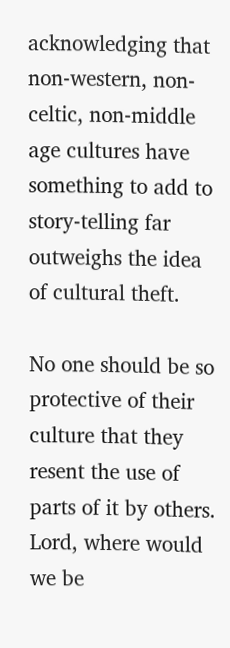acknowledging that non-western, non-celtic, non-middle age cultures have something to add to story-telling far outweighs the idea of cultural theft.

No one should be so protective of their culture that they resent the use of parts of it by others. Lord, where would we be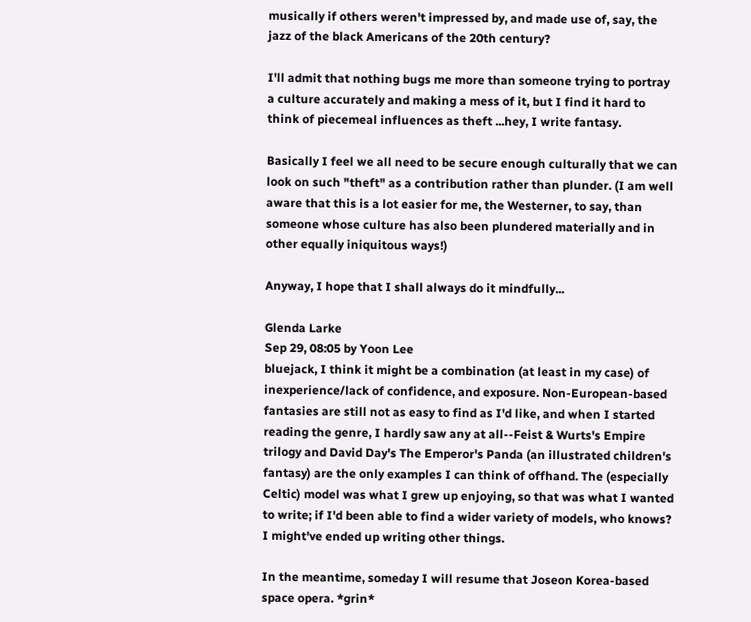musically if others weren't impressed by, and made use of, say, the jazz of the black Americans of the 20th century?

I'll admit that nothing bugs me more than someone trying to portray a culture accurately and making a mess of it, but I find it hard to think of piecemeal influences as theft ...hey, I write fantasy.

Basically I feel we all need to be secure enough culturally that we can look on such "theft" as a contribution rather than plunder. (I am well aware that this is a lot easier for me, the Westerner, to say, than someone whose culture has also been plundered materially and in other equally iniquitous ways!)

Anyway, I hope that I shall always do it mindfully...

Glenda Larke
Sep 29, 08:05 by Yoon Lee
bluejack, I think it might be a combination (at least in my case) of inexperience/lack of confidence, and exposure. Non-European-based fantasies are still not as easy to find as I'd like, and when I started reading the genre, I hardly saw any at all--Feist & Wurts's Empire trilogy and David Day's The Emperor's Panda (an illustrated children's fantasy) are the only examples I can think of offhand. The (especially Celtic) model was what I grew up enjoying, so that was what I wanted to write; if I'd been able to find a wider variety of models, who knows? I might've ended up writing other things.

In the meantime, someday I will resume that Joseon Korea-based space opera. *grin*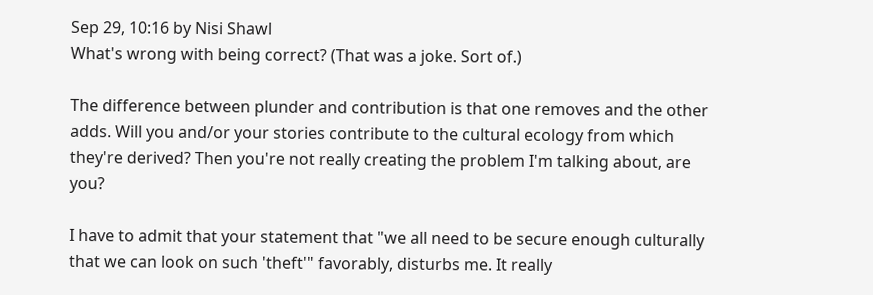Sep 29, 10:16 by Nisi Shawl
What's wrong with being correct? (That was a joke. Sort of.)

The difference between plunder and contribution is that one removes and the other adds. Will you and/or your stories contribute to the cultural ecology from which they're derived? Then you're not really creating the problem I'm talking about, are you?

I have to admit that your statement that "we all need to be secure enough culturally that we can look on such 'theft'" favorably, disturbs me. It really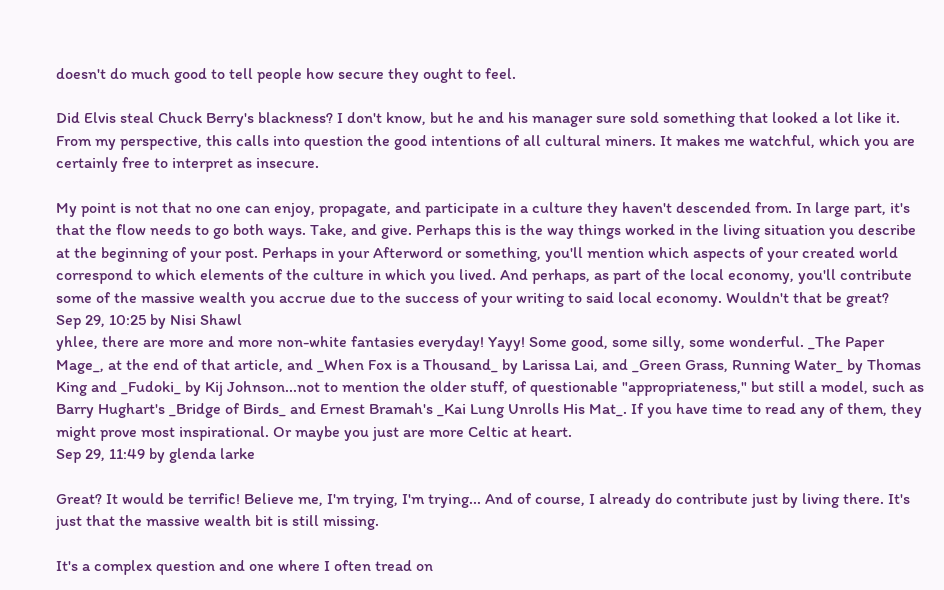doesn't do much good to tell people how secure they ought to feel.

Did Elvis steal Chuck Berry's blackness? I don't know, but he and his manager sure sold something that looked a lot like it. From my perspective, this calls into question the good intentions of all cultural miners. It makes me watchful, which you are certainly free to interpret as insecure.

My point is not that no one can enjoy, propagate, and participate in a culture they haven't descended from. In large part, it's that the flow needs to go both ways. Take, and give. Perhaps this is the way things worked in the living situation you describe at the beginning of your post. Perhaps in your Afterword or something, you'll mention which aspects of your created world correspond to which elements of the culture in which you lived. And perhaps, as part of the local economy, you'll contribute some of the massive wealth you accrue due to the success of your writing to said local economy. Wouldn't that be great?
Sep 29, 10:25 by Nisi Shawl
yhlee, there are more and more non-white fantasies everyday! Yayy! Some good, some silly, some wonderful. _The Paper Mage_, at the end of that article, and _When Fox is a Thousand_ by Larissa Lai, and _Green Grass, Running Water_ by Thomas King and _Fudoki_ by Kij Johnson...not to mention the older stuff, of questionable "appropriateness," but still a model, such as Barry Hughart's _Bridge of Birds_ and Ernest Bramah's _Kai Lung Unrolls His Mat_. If you have time to read any of them, they might prove most inspirational. Or maybe you just are more Celtic at heart.
Sep 29, 11:49 by glenda larke

Great? It would be terrific! Believe me, I'm trying, I'm trying... And of course, I already do contribute just by living there. It's just that the massive wealth bit is still missing.

It's a complex question and one where I often tread on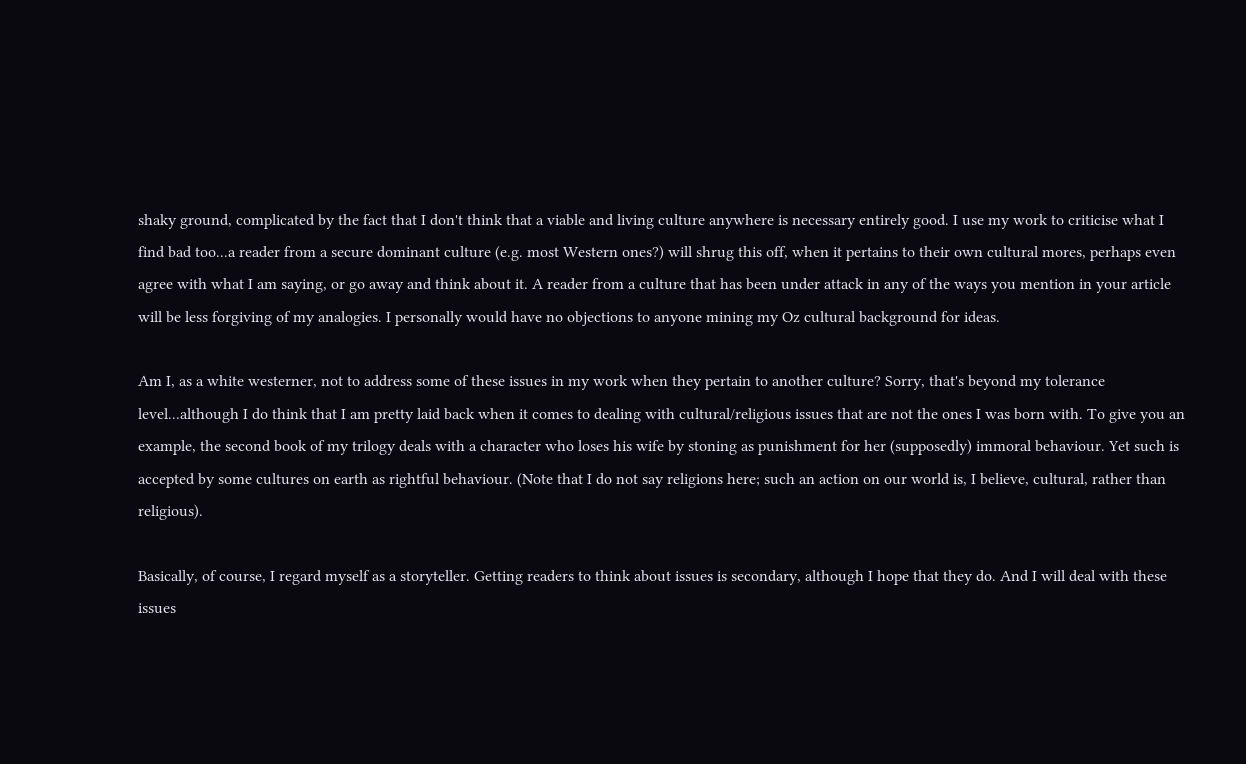shaky ground, complicated by the fact that I don't think that a viable and living culture anywhere is necessary entirely good. I use my work to criticise what I find bad too...a reader from a secure dominant culture (e.g. most Western ones?) will shrug this off, when it pertains to their own cultural mores, perhaps even agree with what I am saying, or go away and think about it. A reader from a culture that has been under attack in any of the ways you mention in your article will be less forgiving of my analogies. I personally would have no objections to anyone mining my Oz cultural background for ideas.

Am I, as a white westerner, not to address some of these issues in my work when they pertain to another culture? Sorry, that's beyond my tolerance level...although I do think that I am pretty laid back when it comes to dealing with cultural/religious issues that are not the ones I was born with. To give you an example, the second book of my trilogy deals with a character who loses his wife by stoning as punishment for her (supposedly) immoral behaviour. Yet such is accepted by some cultures on earth as rightful behaviour. (Note that I do not say religions here; such an action on our world is, I believe, cultural, rather than religious).

Basically, of course, I regard myself as a storyteller. Getting readers to think about issues is secondary, although I hope that they do. And I will deal with these issues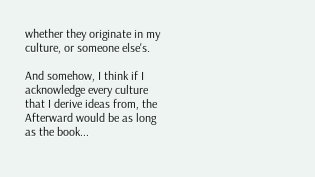whether they originate in my culture, or someone else's.

And somehow, I think if I acknowledge every culture that I derive ideas from, the Afterward would be as long as the book...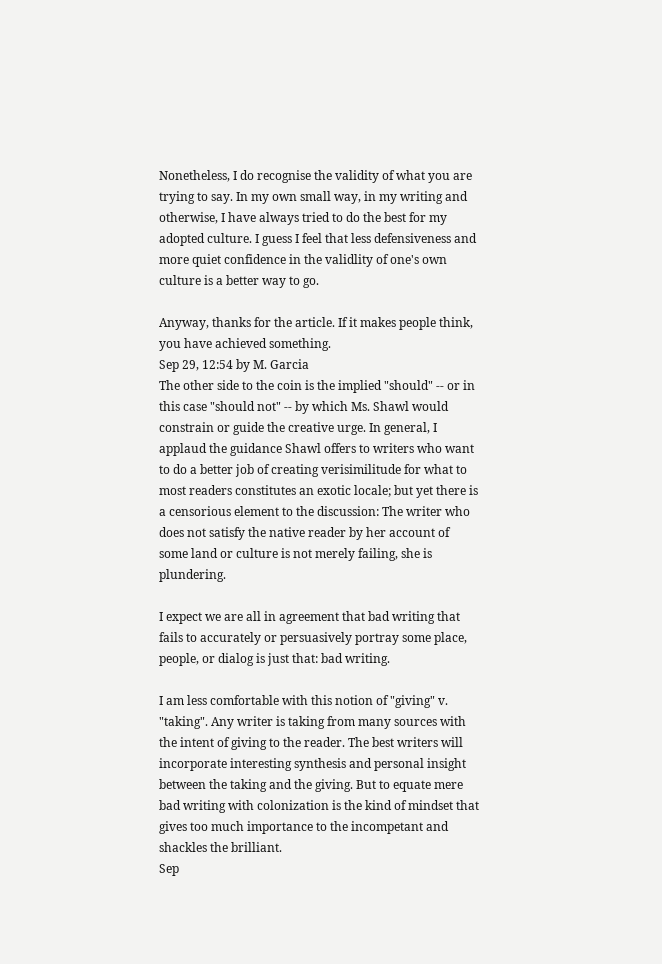Nonetheless, I do recognise the validity of what you are trying to say. In my own small way, in my writing and otherwise, I have always tried to do the best for my adopted culture. I guess I feel that less defensiveness and more quiet confidence in the validlity of one's own culture is a better way to go.

Anyway, thanks for the article. If it makes people think, you have achieved something.
Sep 29, 12:54 by M. Garcia
The other side to the coin is the implied "should" -- or in this case "should not" -- by which Ms. Shawl would constrain or guide the creative urge. In general, I applaud the guidance Shawl offers to writers who want to do a better job of creating verisimilitude for what to most readers constitutes an exotic locale; but yet there is a censorious element to the discussion: The writer who does not satisfy the native reader by her account of some land or culture is not merely failing, she is plundering.

I expect we are all in agreement that bad writing that fails to accurately or persuasively portray some place, people, or dialog is just that: bad writing.

I am less comfortable with this notion of "giving" v. "taking". Any writer is taking from many sources with the intent of giving to the reader. The best writers will incorporate interesting synthesis and personal insight between the taking and the giving. But to equate mere bad writing with colonization is the kind of mindset that gives too much importance to the incompetant and shackles the brilliant.
Sep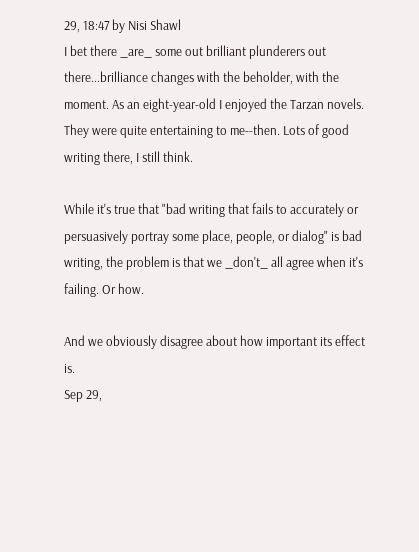29, 18:47 by Nisi Shawl
I bet there _are_ some out brilliant plunderers out there...brilliance changes with the beholder, with the moment. As an eight-year-old I enjoyed the Tarzan novels. They were quite entertaining to me--then. Lots of good writing there, I still think.

While it's true that "bad writing that fails to accurately or persuasively portray some place, people, or dialog" is bad writing, the problem is that we _don't_ all agree when it's failing. Or how.

And we obviously disagree about how important its effect is.
Sep 29,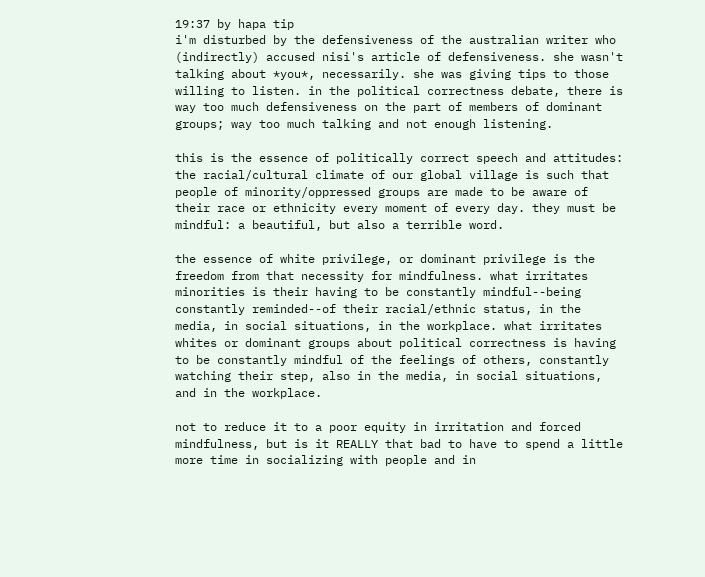19:37 by hapa tip
i'm disturbed by the defensiveness of the australian writer who (indirectly) accused nisi's article of defensiveness. she wasn't talking about *you*, necessarily. she was giving tips to those willing to listen. in the political correctness debate, there is way too much defensiveness on the part of members of dominant groups; way too much talking and not enough listening.

this is the essence of politically correct speech and attitudes: the racial/cultural climate of our global village is such that people of minority/oppressed groups are made to be aware of their race or ethnicity every moment of every day. they must be mindful: a beautiful, but also a terrible word.

the essence of white privilege, or dominant privilege is the freedom from that necessity for mindfulness. what irritates minorities is their having to be constantly mindful--being constantly reminded--of their racial/ethnic status, in the media, in social situations, in the workplace. what irritates whites or dominant groups about political correctness is having to be constantly mindful of the feelings of others, constantly watching their step, also in the media, in social situations, and in the workplace.

not to reduce it to a poor equity in irritation and forced mindfulness, but is it REALLY that bad to have to spend a little more time in socializing with people and in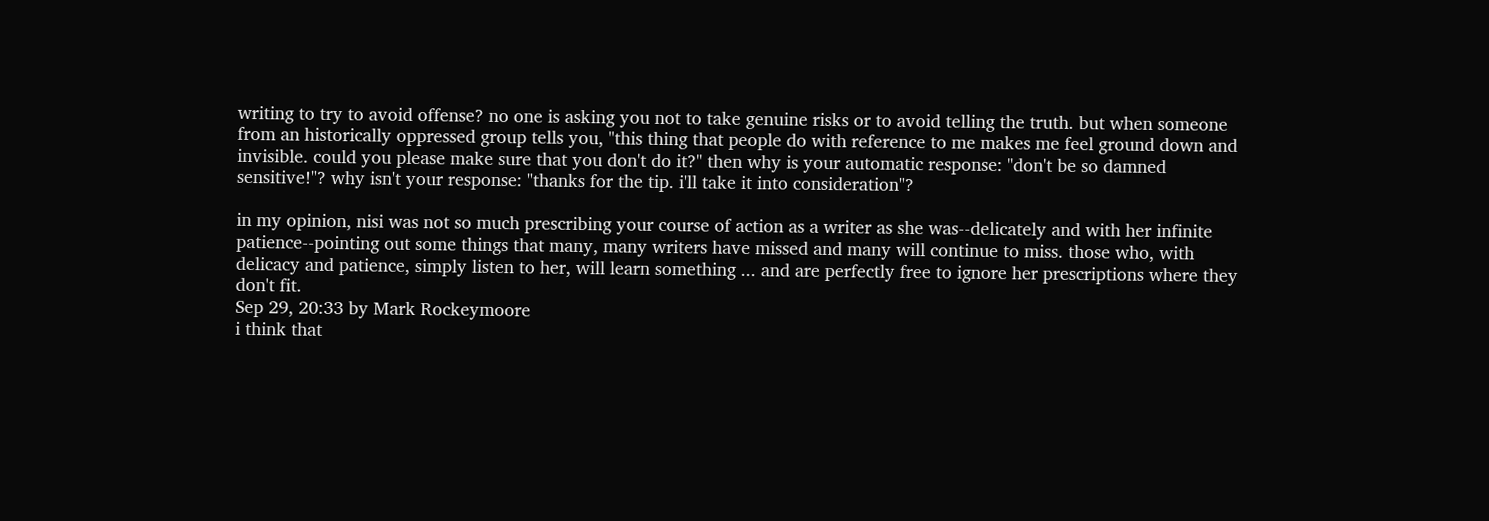writing to try to avoid offense? no one is asking you not to take genuine risks or to avoid telling the truth. but when someone from an historically oppressed group tells you, "this thing that people do with reference to me makes me feel ground down and invisible. could you please make sure that you don't do it?" then why is your automatic response: "don't be so damned sensitive!"? why isn't your response: "thanks for the tip. i'll take it into consideration"?

in my opinion, nisi was not so much prescribing your course of action as a writer as she was--delicately and with her infinite patience--pointing out some things that many, many writers have missed and many will continue to miss. those who, with delicacy and patience, simply listen to her, will learn something ... and are perfectly free to ignore her prescriptions where they don't fit.
Sep 29, 20:33 by Mark Rockeymoore
i think that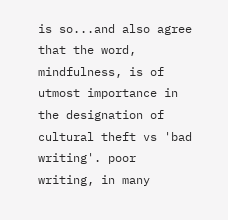is so...and also agree that the word, mindfulness, is of utmost importance in the designation of cultural theft vs 'bad writing'. poor writing, in many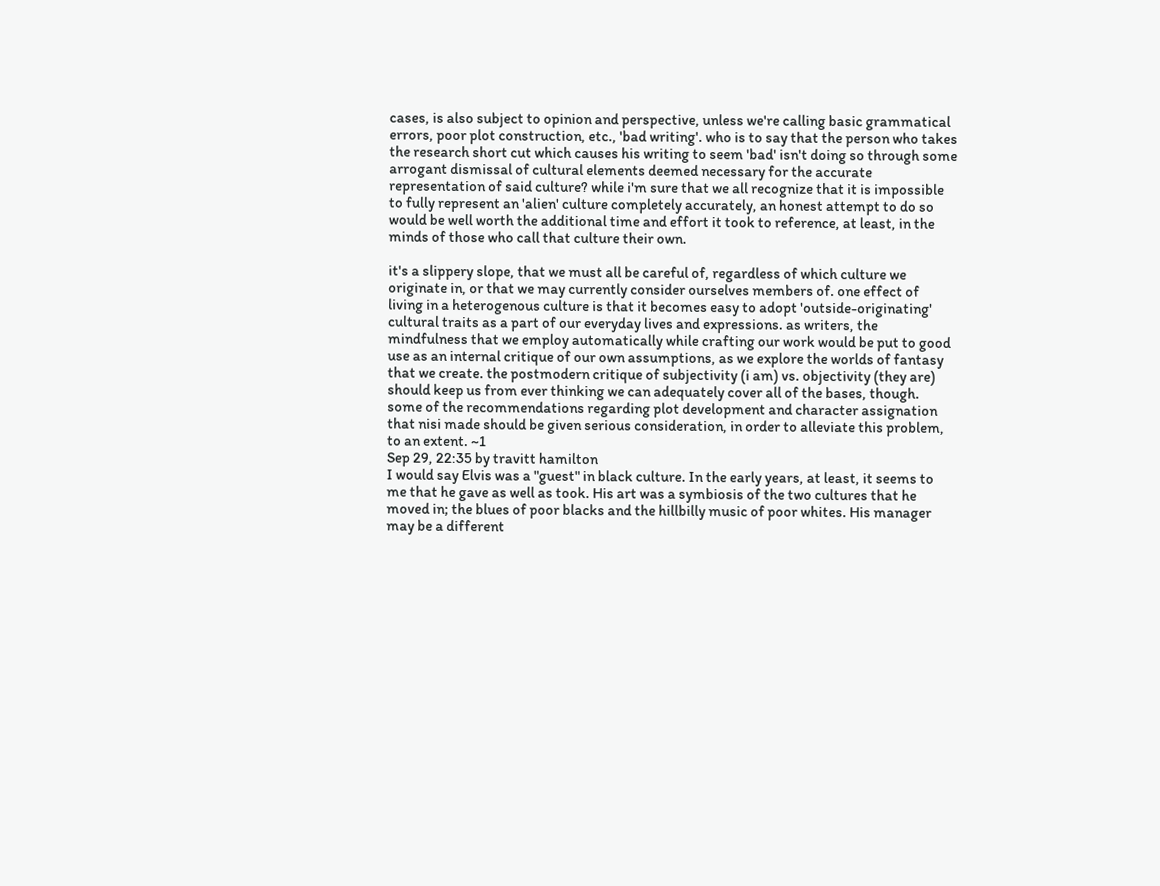cases, is also subject to opinion and perspective, unless we're calling basic grammatical errors, poor plot construction, etc., 'bad writing'. who is to say that the person who takes the research short cut which causes his writing to seem 'bad' isn't doing so through some arrogant dismissal of cultural elements deemed necessary for the accurate representation of said culture? while i'm sure that we all recognize that it is impossible to fully represent an 'alien' culture completely accurately, an honest attempt to do so would be well worth the additional time and effort it took to reference, at least, in the minds of those who call that culture their own.

it's a slippery slope, that we must all be careful of, regardless of which culture we originate in, or that we may currently consider ourselves members of. one effect of living in a heterogenous culture is that it becomes easy to adopt 'outside-originating' cultural traits as a part of our everyday lives and expressions. as writers, the mindfulness that we employ automatically while crafting our work would be put to good use as an internal critique of our own assumptions, as we explore the worlds of fantasy that we create. the postmodern critique of subjectivity (i am) vs. objectivity (they are) should keep us from ever thinking we can adequately cover all of the bases, though. some of the recommendations regarding plot development and character assignation that nisi made should be given serious consideration, in order to alleviate this problem, to an extent. ~1
Sep 29, 22:35 by travitt hamilton
I would say Elvis was a "guest" in black culture. In the early years, at least, it seems to me that he gave as well as took. His art was a symbiosis of the two cultures that he moved in; the blues of poor blacks and the hillbilly music of poor whites. His manager may be a different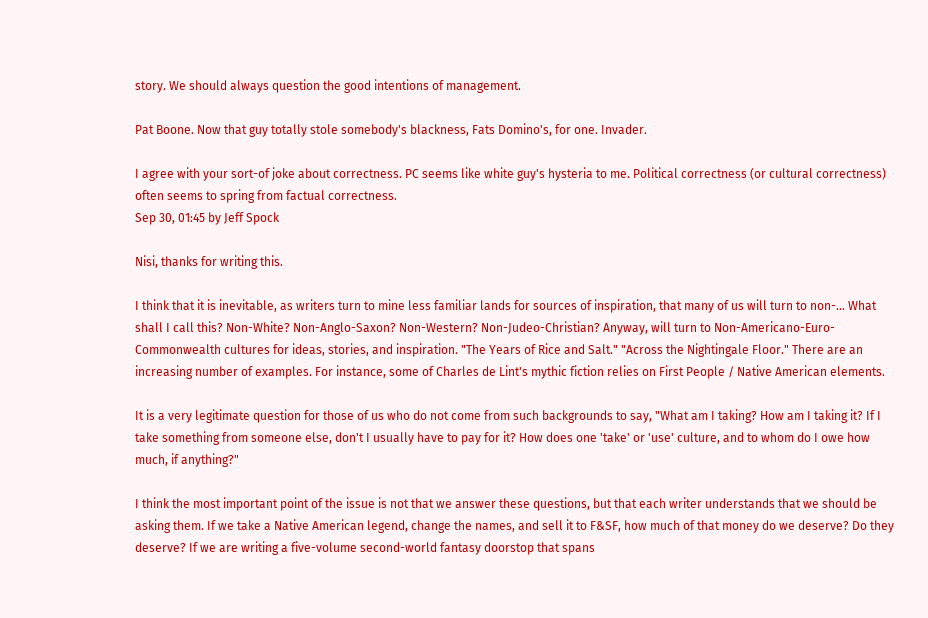story. We should always question the good intentions of management.

Pat Boone. Now that guy totally stole somebody's blackness, Fats Domino's, for one. Invader.

I agree with your sort-of joke about correctness. PC seems like white guy's hysteria to me. Political correctness (or cultural correctness) often seems to spring from factual correctness.
Sep 30, 01:45 by Jeff Spock

Nisi, thanks for writing this.

I think that it is inevitable, as writers turn to mine less familiar lands for sources of inspiration, that many of us will turn to non-... What shall I call this? Non-White? Non-Anglo-Saxon? Non-Western? Non-Judeo-Christian? Anyway, will turn to Non-Americano-Euro-Commonwealth cultures for ideas, stories, and inspiration. "The Years of Rice and Salt." "Across the Nightingale Floor." There are an increasing number of examples. For instance, some of Charles de Lint's mythic fiction relies on First People / Native American elements.

It is a very legitimate question for those of us who do not come from such backgrounds to say, "What am I taking? How am I taking it? If I take something from someone else, don't I usually have to pay for it? How does one 'take' or 'use' culture, and to whom do I owe how much, if anything?"

I think the most important point of the issue is not that we answer these questions, but that each writer understands that we should be asking them. If we take a Native American legend, change the names, and sell it to F&SF, how much of that money do we deserve? Do they deserve? If we are writing a five-volume second-world fantasy doorstop that spans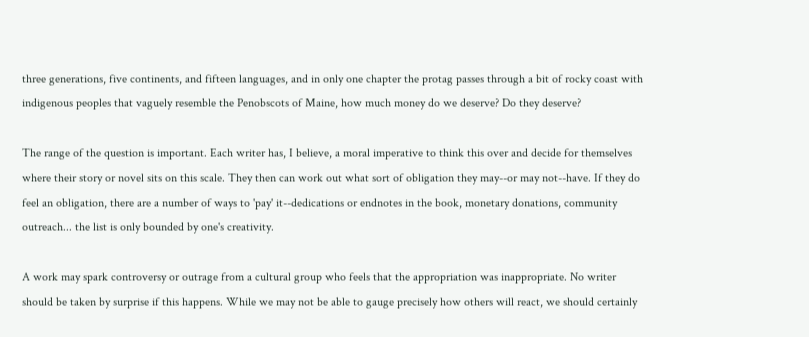three generations, five continents, and fifteen languages, and in only one chapter the protag passes through a bit of rocky coast with indigenous peoples that vaguely resemble the Penobscots of Maine, how much money do we deserve? Do they deserve?

The range of the question is important. Each writer has, I believe, a moral imperative to think this over and decide for themselves where their story or novel sits on this scale. They then can work out what sort of obligation they may--or may not--have. If they do feel an obligation, there are a number of ways to 'pay' it--dedications or endnotes in the book, monetary donations, community outreach... the list is only bounded by one's creativity.

A work may spark controversy or outrage from a cultural group who feels that the appropriation was inappropriate. No writer should be taken by surprise if this happens. While we may not be able to gauge precisely how others will react, we should certainly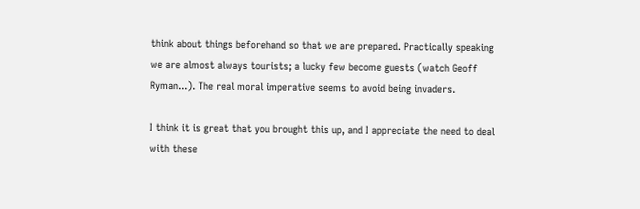think about things beforehand so that we are prepared. Practically speaking we are almost always tourists; a lucky few become guests (watch Geoff Ryman...). The real moral imperative seems to avoid being invaders.

I think it is great that you brought this up, and I appreciate the need to deal with these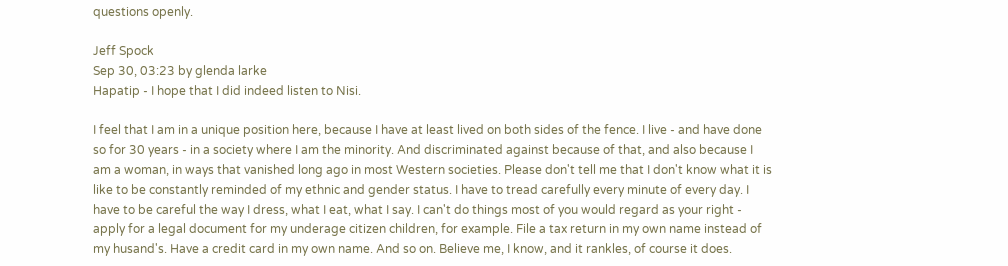questions openly.

Jeff Spock
Sep 30, 03:23 by glenda larke
Hapatip - I hope that I did indeed listen to Nisi.

I feel that I am in a unique position here, because I have at least lived on both sides of the fence. I live - and have done so for 30 years - in a society where I am the minority. And discriminated against because of that, and also because I am a woman, in ways that vanished long ago in most Western societies. Please don't tell me that I don't know what it is like to be constantly reminded of my ethnic and gender status. I have to tread carefully every minute of every day. I have to be careful the way I dress, what I eat, what I say. I can't do things most of you would regard as your right - apply for a legal document for my underage citizen children, for example. File a tax return in my own name instead of my husand's. Have a credit card in my own name. And so on. Believe me, I know, and it rankles, of course it does.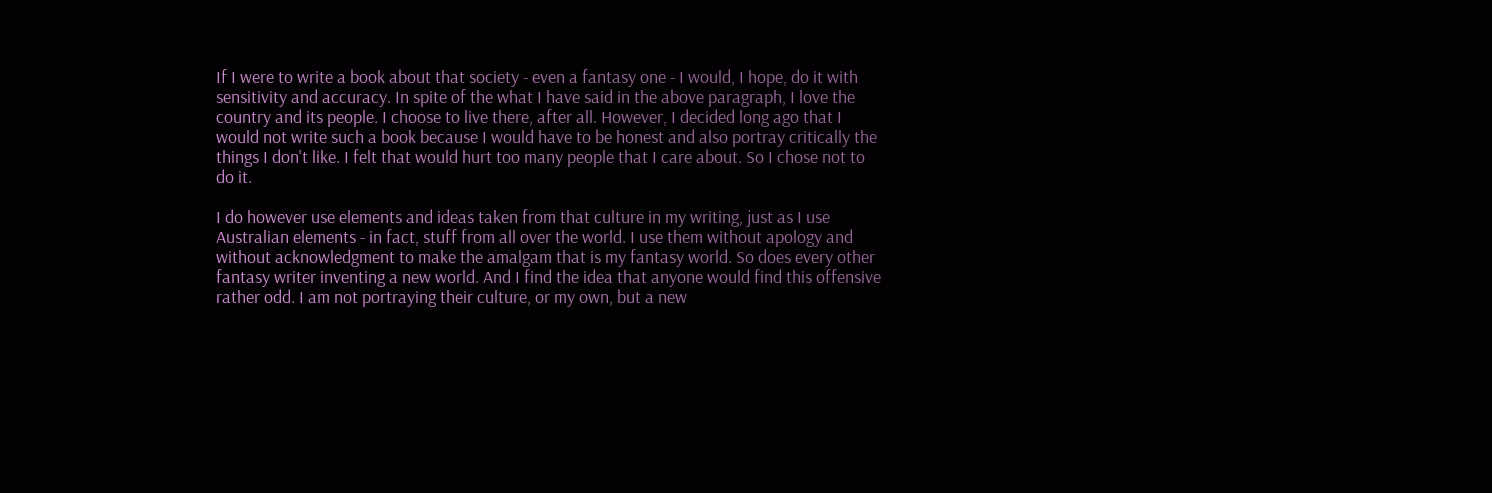If I were to write a book about that society - even a fantasy one - I would, I hope, do it with sensitivity and accuracy. In spite of the what I have said in the above paragraph, I love the country and its people. I choose to live there, after all. However, I decided long ago that I would not write such a book because I would have to be honest and also portray critically the things I don't like. I felt that would hurt too many people that I care about. So I chose not to do it.

I do however use elements and ideas taken from that culture in my writing, just as I use Australian elements - in fact, stuff from all over the world. I use them without apology and without acknowledgment to make the amalgam that is my fantasy world. So does every other fantasy writer inventing a new world. And I find the idea that anyone would find this offensive rather odd. I am not portraying their culture, or my own, but a new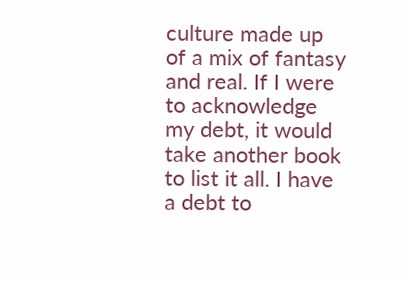culture made up of a mix of fantasy and real. If I were to acknowledge my debt, it would take another book to list it all. I have a debt to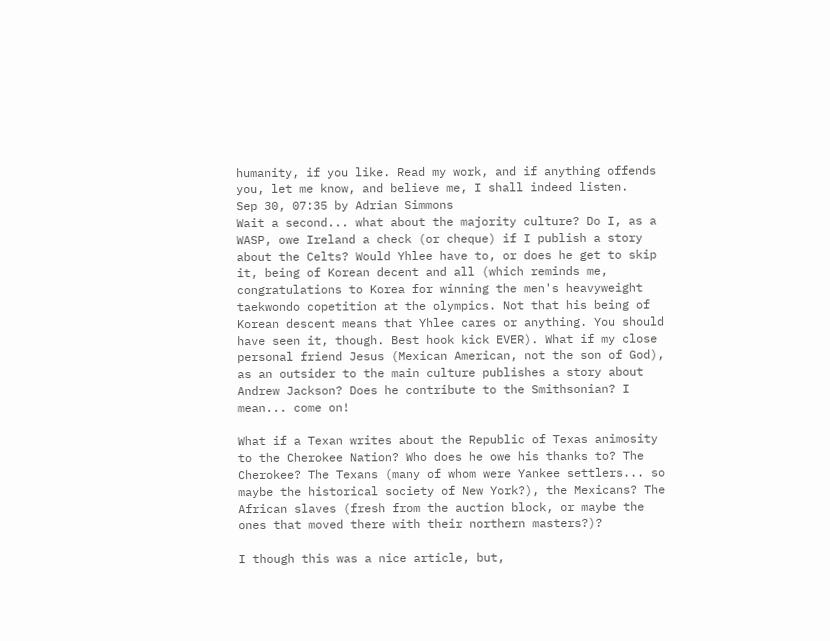humanity, if you like. Read my work, and if anything offends you, let me know, and believe me, I shall indeed listen.
Sep 30, 07:35 by Adrian Simmons
Wait a second... what about the majority culture? Do I, as a WASP, owe Ireland a check (or cheque) if I publish a story about the Celts? Would Yhlee have to, or does he get to skip it, being of Korean decent and all (which reminds me, congratulations to Korea for winning the men's heavyweight taekwondo copetition at the olympics. Not that his being of Korean descent means that Yhlee cares or anything. You should have seen it, though. Best hook kick EVER). What if my close personal friend Jesus (Mexican American, not the son of God), as an outsider to the main culture publishes a story about Andrew Jackson? Does he contribute to the Smithsonian? I mean... come on!

What if a Texan writes about the Republic of Texas animosity to the Cherokee Nation? Who does he owe his thanks to? The Cherokee? The Texans (many of whom were Yankee settlers... so maybe the historical society of New York?), the Mexicans? The African slaves (fresh from the auction block, or maybe the ones that moved there with their northern masters?)?

I though this was a nice article, but,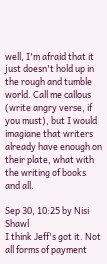well, I'm afraid that it just doesn't hold up in the rough and tumble world. Call me callous (write angry verse, if you must), but I would imagiane that writers already have enough on their plate, what with the writing of books and all.

Sep 30, 10:25 by Nisi Shawl
I think Jeff's got it. Not all forms of payment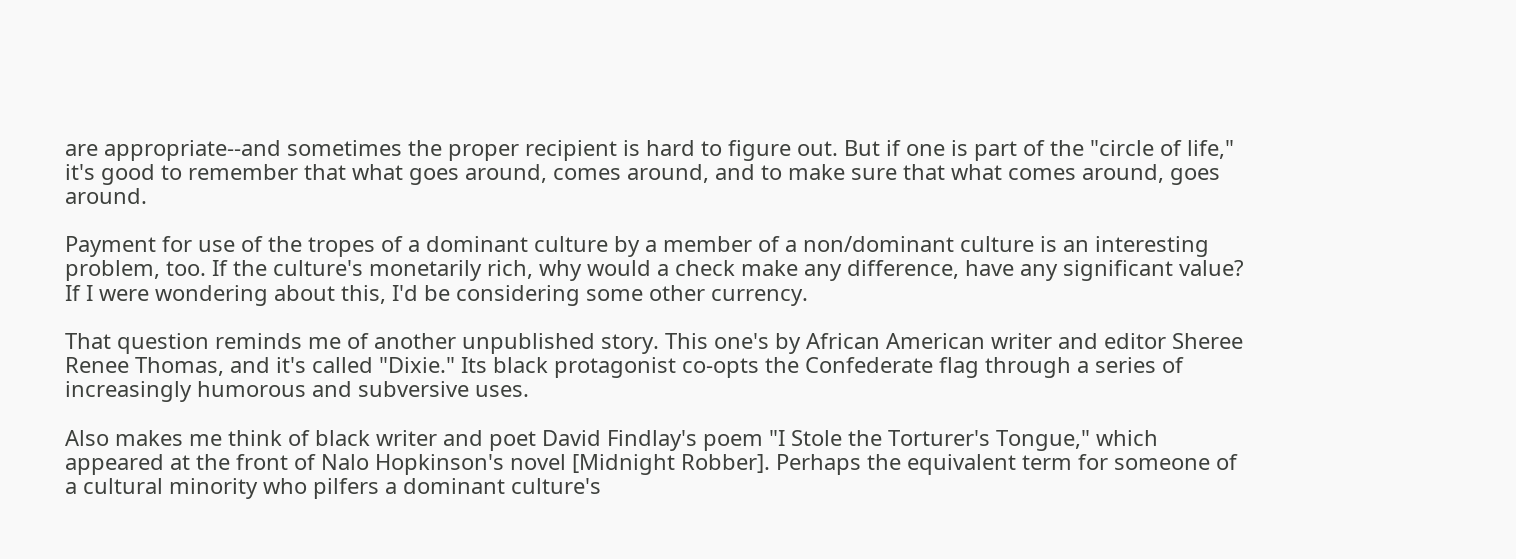are appropriate--and sometimes the proper recipient is hard to figure out. But if one is part of the "circle of life," it's good to remember that what goes around, comes around, and to make sure that what comes around, goes around.

Payment for use of the tropes of a dominant culture by a member of a non/dominant culture is an interesting problem, too. If the culture's monetarily rich, why would a check make any difference, have any significant value? If I were wondering about this, I'd be considering some other currency.

That question reminds me of another unpublished story. This one's by African American writer and editor Sheree Renee Thomas, and it's called "Dixie." Its black protagonist co-opts the Confederate flag through a series of increasingly humorous and subversive uses.

Also makes me think of black writer and poet David Findlay's poem "I Stole the Torturer's Tongue," which appeared at the front of Nalo Hopkinson's novel [Midnight Robber]. Perhaps the equivalent term for someone of a cultural minority who pilfers a dominant culture's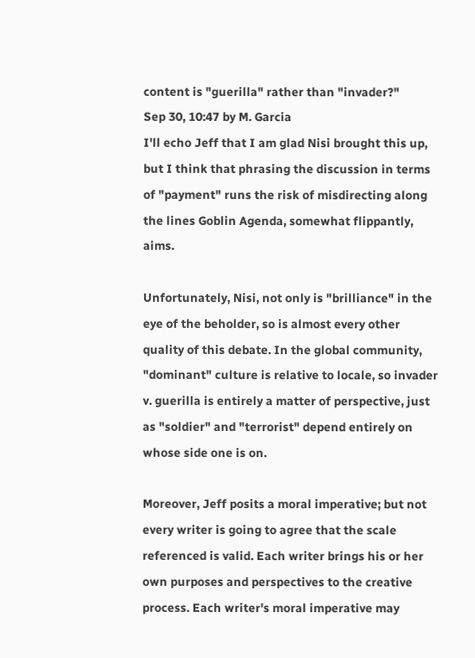content is "guerilla" rather than "invader?"
Sep 30, 10:47 by M. Garcia
I'll echo Jeff that I am glad Nisi brought this up, but I think that phrasing the discussion in terms of "payment" runs the risk of misdirecting along the lines Goblin Agenda, somewhat flippantly, aims.

Unfortunately, Nisi, not only is "brilliance" in the eye of the beholder, so is almost every other quality of this debate. In the global community, "dominant" culture is relative to locale, so invader v. guerilla is entirely a matter of perspective, just as "soldier" and "terrorist" depend entirely on whose side one is on.

Moreover, Jeff posits a moral imperative; but not every writer is going to agree that the scale referenced is valid. Each writer brings his or her own purposes and perspectives to the creative process. Each writer's moral imperative may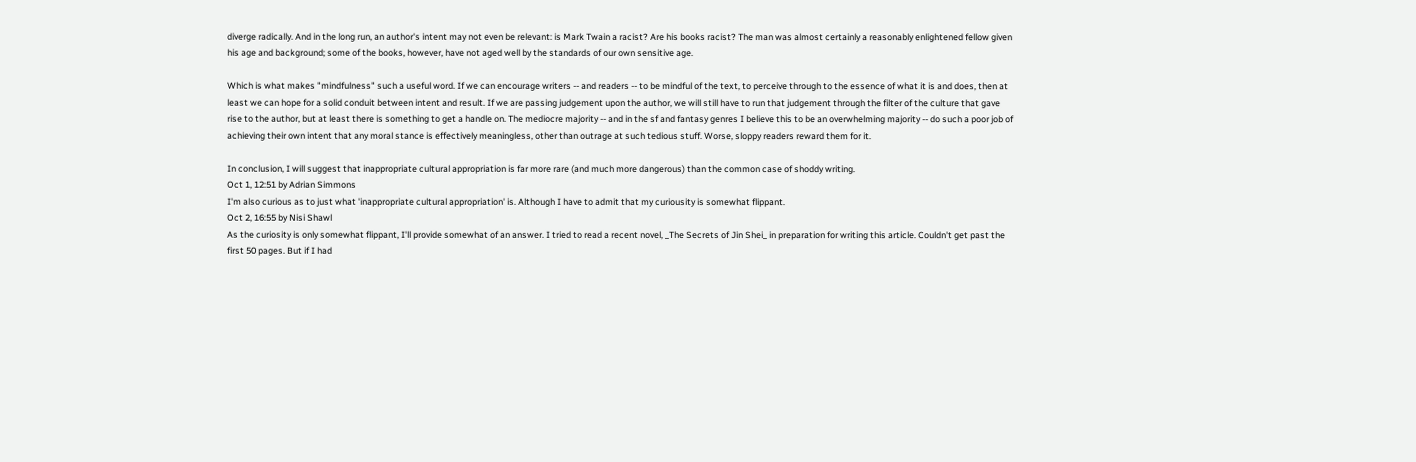diverge radically. And in the long run, an author's intent may not even be relevant: is Mark Twain a racist? Are his books racist? The man was almost certainly a reasonably enlightened fellow given his age and background; some of the books, however, have not aged well by the standards of our own sensitive age.

Which is what makes "mindfulness" such a useful word. If we can encourage writers -- and readers -- to be mindful of the text, to perceive through to the essence of what it is and does, then at least we can hope for a solid conduit between intent and result. If we are passing judgement upon the author, we will still have to run that judgement through the filter of the culture that gave rise to the author, but at least there is something to get a handle on. The mediocre majority -- and in the sf and fantasy genres I believe this to be an overwhelming majority -- do such a poor job of achieving their own intent that any moral stance is effectively meaningless, other than outrage at such tedious stuff. Worse, sloppy readers reward them for it.

In conclusion, I will suggest that inappropriate cultural appropriation is far more rare (and much more dangerous) than the common case of shoddy writing.
Oct 1, 12:51 by Adrian Simmons
I'm also curious as to just what 'inappropriate cultural appropriation' is. Although I have to admit that my curiousity is somewhat flippant.
Oct 2, 16:55 by Nisi Shawl
As the curiosity is only somewhat flippant, I'll provide somewhat of an answer. I tried to read a recent novel, _The Secrets of Jin Shei_ in preparation for writing this article. Couldn't get past the first 50 pages. But if I had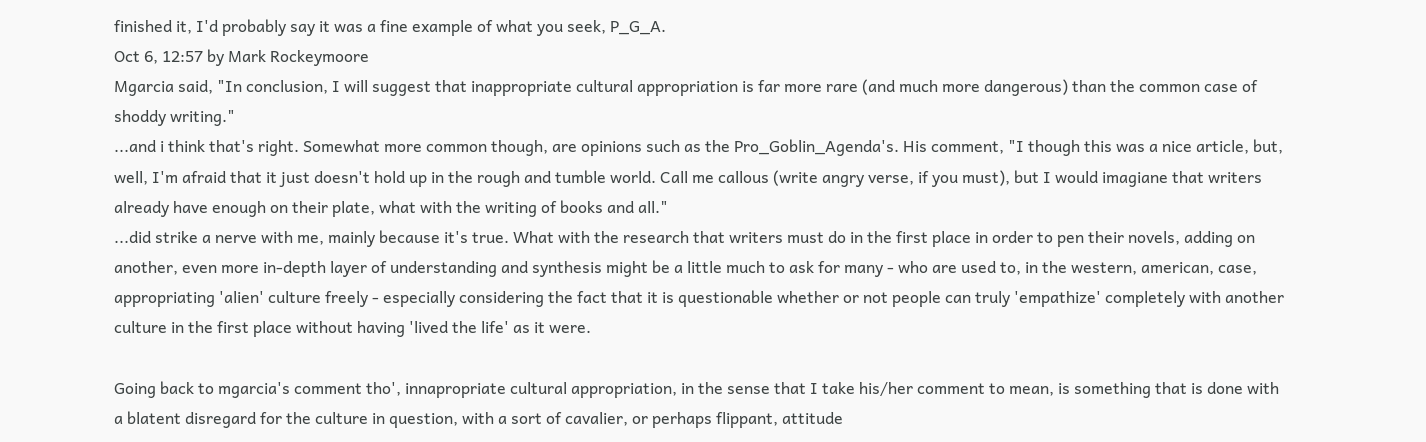finished it, I'd probably say it was a fine example of what you seek, P_G_A.
Oct 6, 12:57 by Mark Rockeymoore
Mgarcia said, "In conclusion, I will suggest that inappropriate cultural appropriation is far more rare (and much more dangerous) than the common case of shoddy writing."
...and i think that's right. Somewhat more common though, are opinions such as the Pro_Goblin_Agenda's. His comment, "I though this was a nice article, but, well, I'm afraid that it just doesn't hold up in the rough and tumble world. Call me callous (write angry verse, if you must), but I would imagiane that writers already have enough on their plate, what with the writing of books and all."
...did strike a nerve with me, mainly because it's true. What with the research that writers must do in the first place in order to pen their novels, adding on another, even more in-depth layer of understanding and synthesis might be a little much to ask for many - who are used to, in the western, american, case, appropriating 'alien' culture freely - especially considering the fact that it is questionable whether or not people can truly 'empathize' completely with another culture in the first place without having 'lived the life' as it were.

Going back to mgarcia's comment tho', innapropriate cultural appropriation, in the sense that I take his/her comment to mean, is something that is done with a blatent disregard for the culture in question, with a sort of cavalier, or perhaps flippant, attitude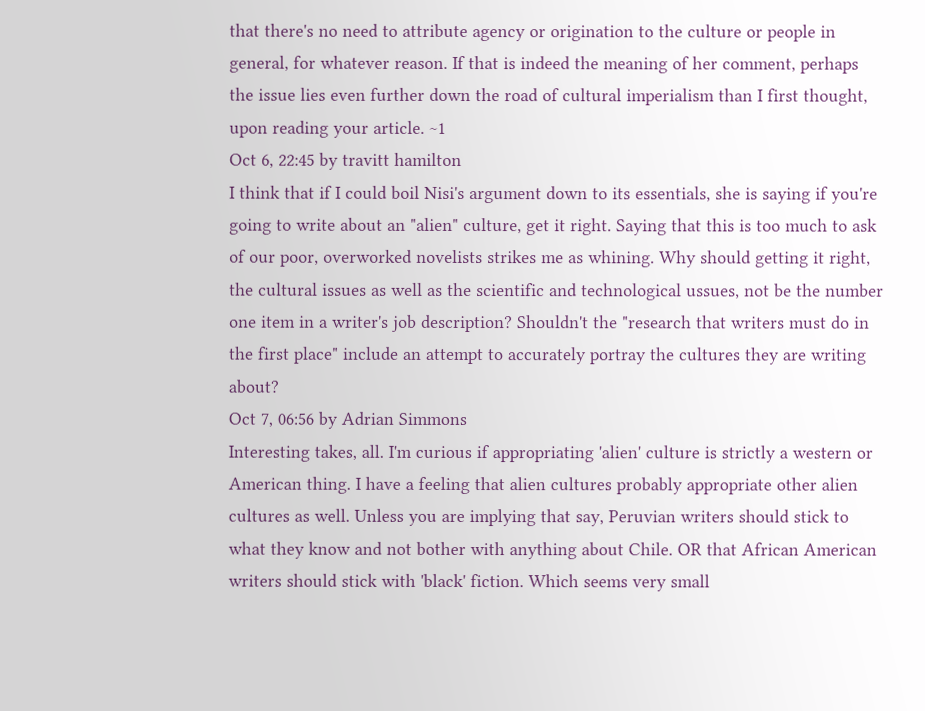that there's no need to attribute agency or origination to the culture or people in general, for whatever reason. If that is indeed the meaning of her comment, perhaps the issue lies even further down the road of cultural imperialism than I first thought, upon reading your article. ~1
Oct 6, 22:45 by travitt hamilton
I think that if I could boil Nisi's argument down to its essentials, she is saying if you're going to write about an "alien" culture, get it right. Saying that this is too much to ask of our poor, overworked novelists strikes me as whining. Why should getting it right, the cultural issues as well as the scientific and technological ussues, not be the number one item in a writer's job description? Shouldn't the "research that writers must do in the first place" include an attempt to accurately portray the cultures they are writing about?
Oct 7, 06:56 by Adrian Simmons
Interesting takes, all. I'm curious if appropriating 'alien' culture is strictly a western or American thing. I have a feeling that alien cultures probably appropriate other alien cultures as well. Unless you are implying that say, Peruvian writers should stick to what they know and not bother with anything about Chile. OR that African American writers should stick with 'black' fiction. Which seems very small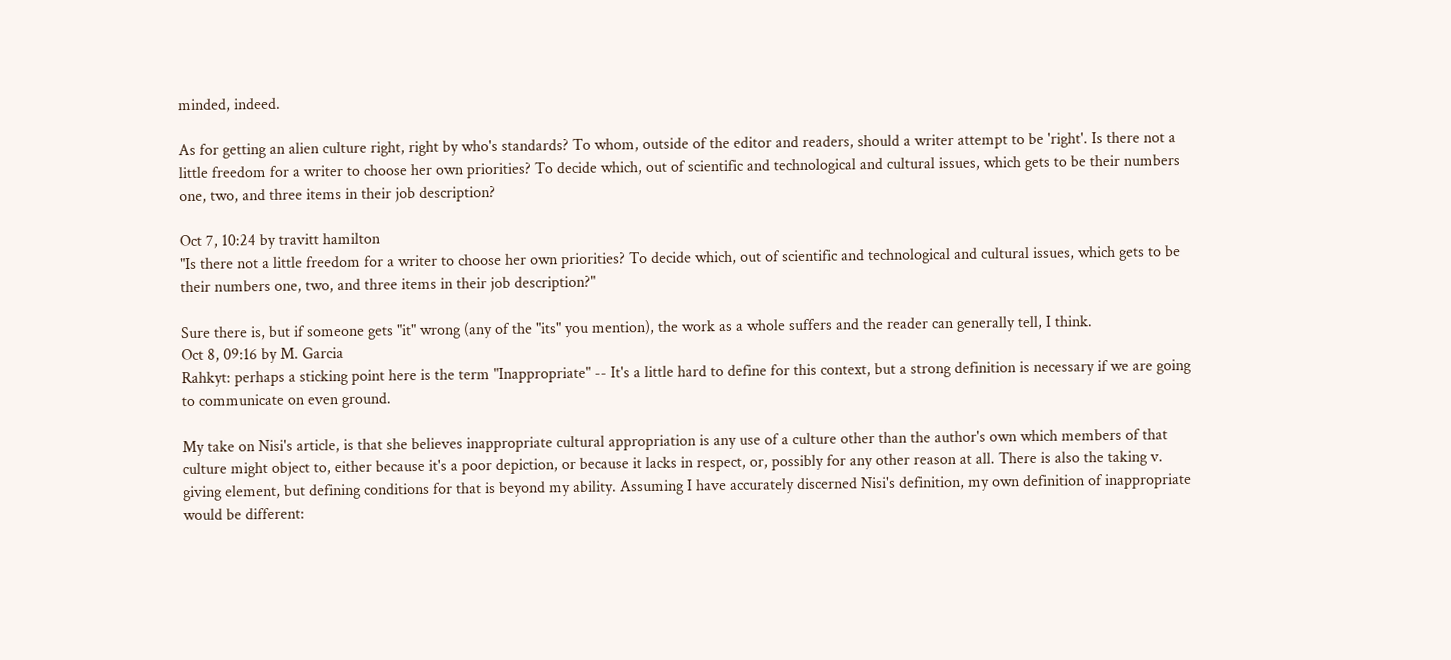minded, indeed.

As for getting an alien culture right, right by who's standards? To whom, outside of the editor and readers, should a writer attempt to be 'right'. Is there not a little freedom for a writer to choose her own priorities? To decide which, out of scientific and technological and cultural issues, which gets to be their numbers one, two, and three items in their job description?

Oct 7, 10:24 by travitt hamilton
"Is there not a little freedom for a writer to choose her own priorities? To decide which, out of scientific and technological and cultural issues, which gets to be their numbers one, two, and three items in their job description?"

Sure there is, but if someone gets "it" wrong (any of the "its" you mention), the work as a whole suffers and the reader can generally tell, I think.
Oct 8, 09:16 by M. Garcia
Rahkyt: perhaps a sticking point here is the term "Inappropriate" -- It's a little hard to define for this context, but a strong definition is necessary if we are going to communicate on even ground.

My take on Nisi's article, is that she believes inappropriate cultural appropriation is any use of a culture other than the author's own which members of that culture might object to, either because it's a poor depiction, or because it lacks in respect, or, possibly for any other reason at all. There is also the taking v. giving element, but defining conditions for that is beyond my ability. Assuming I have accurately discerned Nisi's definition, my own definition of inappropriate would be different: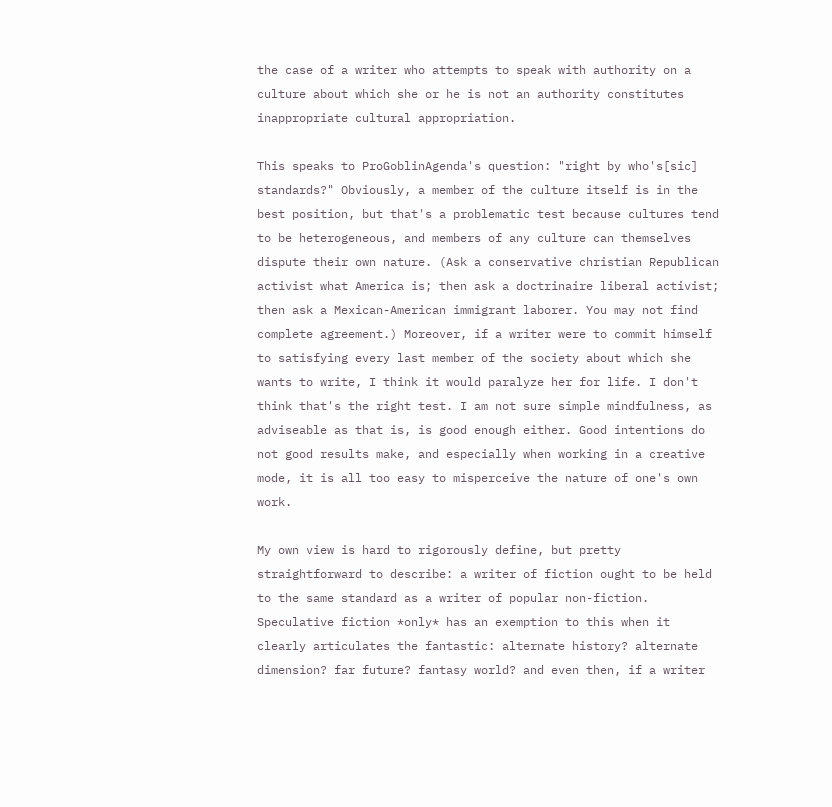the case of a writer who attempts to speak with authority on a culture about which she or he is not an authority constitutes inappropriate cultural appropriation.

This speaks to ProGoblinAgenda's question: "right by who's[sic] standards?" Obviously, a member of the culture itself is in the best position, but that's a problematic test because cultures tend to be heterogeneous, and members of any culture can themselves dispute their own nature. (Ask a conservative christian Republican activist what America is; then ask a doctrinaire liberal activist; then ask a Mexican-American immigrant laborer. You may not find complete agreement.) Moreover, if a writer were to commit himself to satisfying every last member of the society about which she wants to write, I think it would paralyze her for life. I don't think that's the right test. I am not sure simple mindfulness, as adviseable as that is, is good enough either. Good intentions do not good results make, and especially when working in a creative mode, it is all too easy to misperceive the nature of one's own work.

My own view is hard to rigorously define, but pretty straightforward to describe: a writer of fiction ought to be held to the same standard as a writer of popular non-fiction. Speculative fiction *only* has an exemption to this when it clearly articulates the fantastic: alternate history? alternate dimension? far future? fantasy world? and even then, if a writer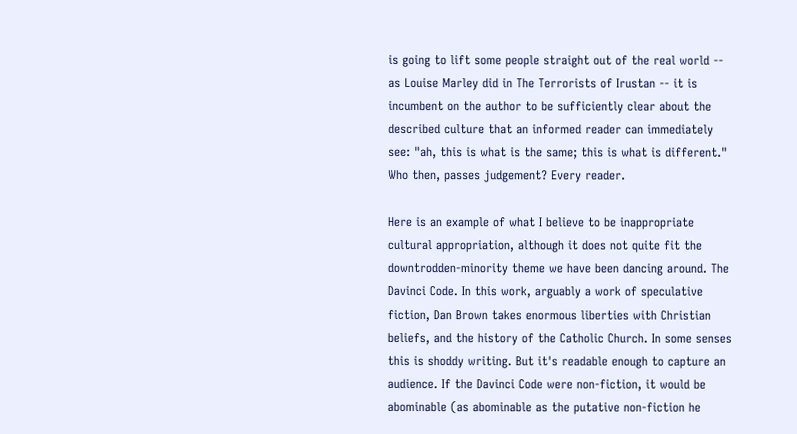is going to lift some people straight out of the real world -- as Louise Marley did in The Terrorists of Irustan -- it is incumbent on the author to be sufficiently clear about the described culture that an informed reader can immediately see: "ah, this is what is the same; this is what is different." Who then, passes judgement? Every reader.

Here is an example of what I believe to be inappropriate cultural appropriation, although it does not quite fit the downtrodden-minority theme we have been dancing around. The Davinci Code. In this work, arguably a work of speculative fiction, Dan Brown takes enormous liberties with Christian beliefs, and the history of the Catholic Church. In some senses this is shoddy writing. But it's readable enough to capture an audience. If the Davinci Code were non-fiction, it would be abominable (as abominable as the putative non-fiction he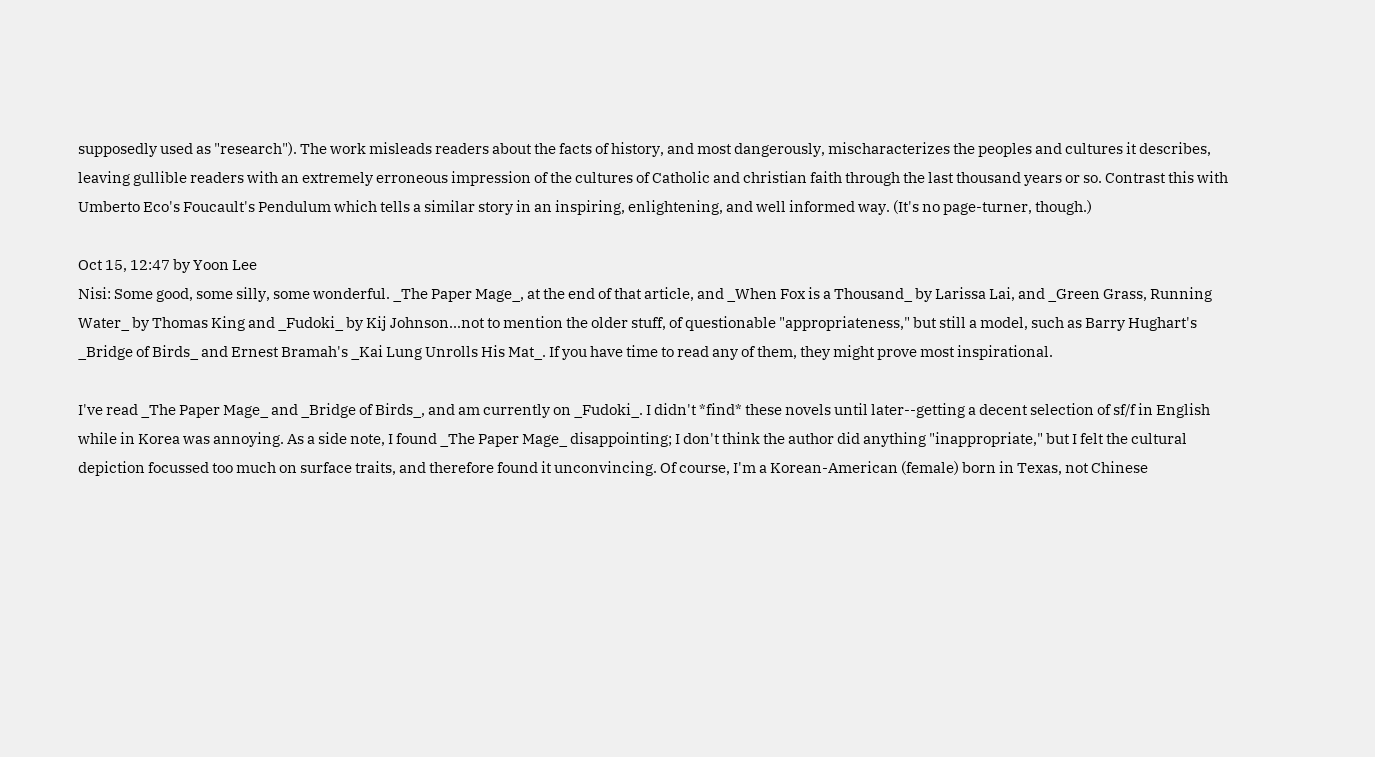supposedly used as "research"). The work misleads readers about the facts of history, and most dangerously, mischaracterizes the peoples and cultures it describes, leaving gullible readers with an extremely erroneous impression of the cultures of Catholic and christian faith through the last thousand years or so. Contrast this with Umberto Eco's Foucault's Pendulum which tells a similar story in an inspiring, enlightening, and well informed way. (It's no page-turner, though.)

Oct 15, 12:47 by Yoon Lee
Nisi: Some good, some silly, some wonderful. _The Paper Mage_, at the end of that article, and _When Fox is a Thousand_ by Larissa Lai, and _Green Grass, Running Water_ by Thomas King and _Fudoki_ by Kij Johnson...not to mention the older stuff, of questionable "appropriateness," but still a model, such as Barry Hughart's _Bridge of Birds_ and Ernest Bramah's _Kai Lung Unrolls His Mat_. If you have time to read any of them, they might prove most inspirational.

I've read _The Paper Mage_ and _Bridge of Birds_, and am currently on _Fudoki_. I didn't *find* these novels until later--getting a decent selection of sf/f in English while in Korea was annoying. As a side note, I found _The Paper Mage_ disappointing; I don't think the author did anything "inappropriate," but I felt the cultural depiction focussed too much on surface traits, and therefore found it unconvincing. Of course, I'm a Korean-American (female) born in Texas, not Chinese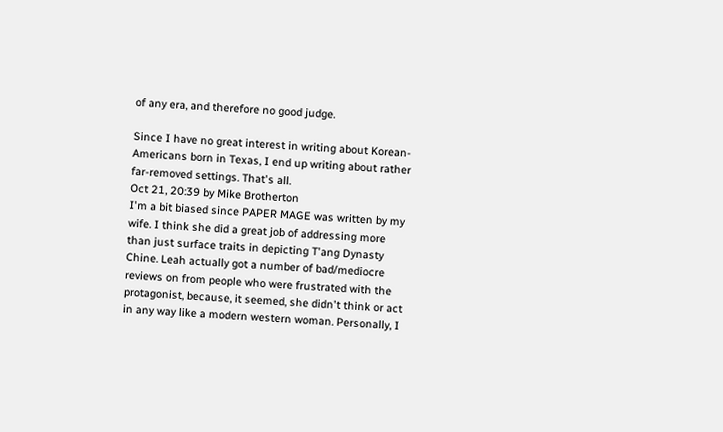of any era, and therefore no good judge.

Since I have no great interest in writing about Korean-Americans born in Texas, I end up writing about rather far-removed settings. That's all.
Oct 21, 20:39 by Mike Brotherton
I'm a bit biased since PAPER MAGE was written by my wife. I think she did a great job of addressing more than just surface traits in depicting T'ang Dynasty Chine. Leah actually got a number of bad/mediocre reviews on from people who were frustrated with the protagonist, because, it seemed, she didn't think or act in any way like a modern western woman. Personally, I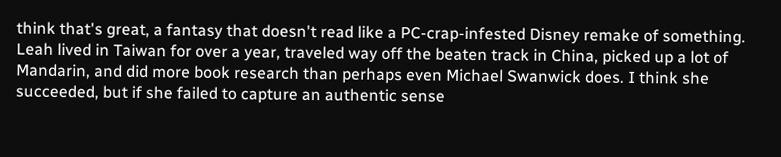think that's great, a fantasy that doesn't read like a PC-crap-infested Disney remake of something. Leah lived in Taiwan for over a year, traveled way off the beaten track in China, picked up a lot of Mandarin, and did more book research than perhaps even Michael Swanwick does. I think she succeeded, but if she failed to capture an authentic sense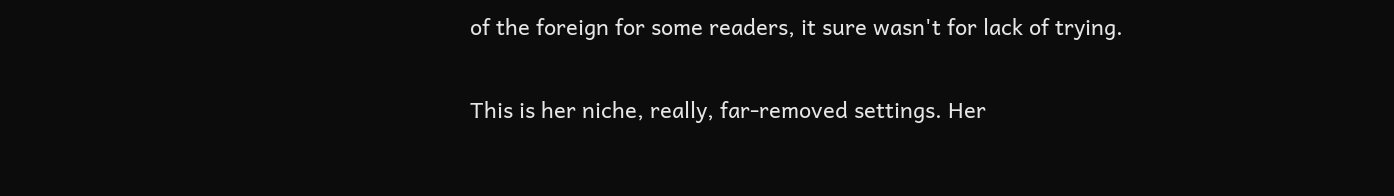of the foreign for some readers, it sure wasn't for lack of trying.

This is her niche, really, far-removed settings. Her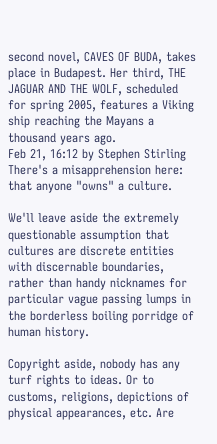second novel, CAVES OF BUDA, takes place in Budapest. Her third, THE JAGUAR AND THE WOLF, scheduled for spring 2005, features a Viking ship reaching the Mayans a thousand years ago.
Feb 21, 16:12 by Stephen Stirling
There's a misapprehension here: that anyone "owns" a culture.

We'll leave aside the extremely questionable assumption that cultures are discrete entities with discernable boundaries, rather than handy nicknames for particular vague passing lumps in the borderless boiling porridge of human history.

Copyright aside, nobody has any turf rights to ideas. Or to customs, religions, depictions of physical appearances, etc. Are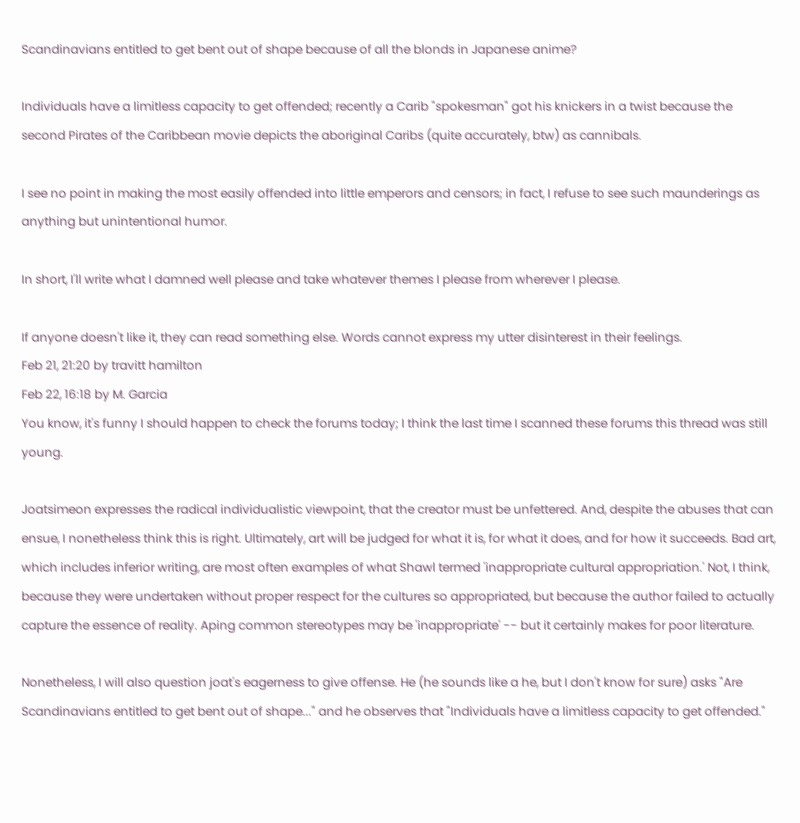Scandinavians entitled to get bent out of shape because of all the blonds in Japanese anime?

Individuals have a limitless capacity to get offended; recently a Carib "spokesman" got his knickers in a twist because the second Pirates of the Caribbean movie depicts the aboriginal Caribs (quite accurately, btw) as cannibals.

I see no point in making the most easily offended into little emperors and censors; in fact, I refuse to see such maunderings as anything but unintentional humor.

In short, I'll write what I damned well please and take whatever themes I please from wherever I please.

If anyone doesn't like it, they can read something else. Words cannot express my utter disinterest in their feelings.
Feb 21, 21:20 by travitt hamilton
Feb 22, 16:18 by M. Garcia
You know, it's funny I should happen to check the forums today; I think the last time I scanned these forums this thread was still young.

Joatsimeon expresses the radical individualistic viewpoint, that the creator must be unfettered. And, despite the abuses that can ensue, I nonetheless think this is right. Ultimately, art will be judged for what it is, for what it does, and for how it succeeds. Bad art, which includes inferior writing, are most often examples of what Shawl termed 'inappropriate cultural appropriation.' Not, I think, because they were undertaken without proper respect for the cultures so appropriated, but because the author failed to actually capture the essence of reality. Aping common stereotypes may be 'inappropriate' -- but it certainly makes for poor literature.

Nonetheless, I will also question joat's eagerness to give offense. He (he sounds like a he, but I don't know for sure) asks "Are Scandinavians entitled to get bent out of shape..." and he observes that "Individuals have a limitless capacity to get offended."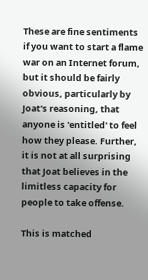These are fine sentiments if you want to start a flame war on an Internet forum, but it should be fairly obvious, particularly by Joat's reasoning, that anyone is 'entitled' to feel how they please. Further, it is not at all surprising that Joat believes in the limitless capacity for people to take offense.

This is matched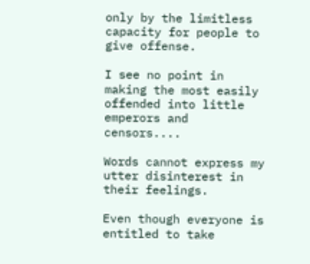only by the limitless capacity for people to give offense.

I see no point in making the most easily offended into little emperors and censors....

Words cannot express my utter disinterest in their feelings.

Even though everyone is entitled to take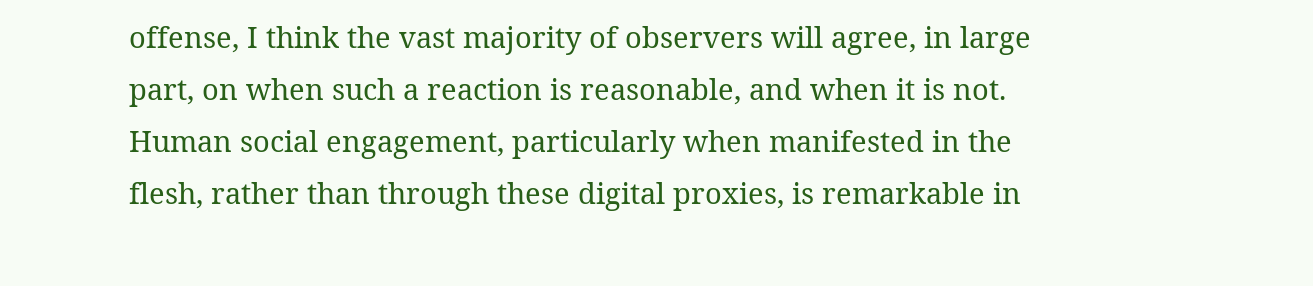offense, I think the vast majority of observers will agree, in large part, on when such a reaction is reasonable, and when it is not. Human social engagement, particularly when manifested in the flesh, rather than through these digital proxies, is remarkable in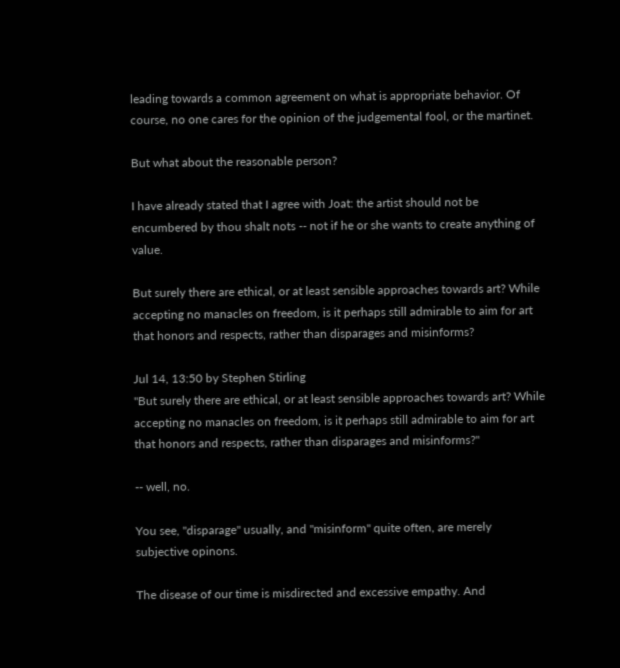leading towards a common agreement on what is appropriate behavior. Of course, no one cares for the opinion of the judgemental fool, or the martinet.

But what about the reasonable person?

I have already stated that I agree with Joat: the artist should not be encumbered by thou shalt nots -- not if he or she wants to create anything of value.

But surely there are ethical, or at least sensible approaches towards art? While accepting no manacles on freedom, is it perhaps still admirable to aim for art that honors and respects, rather than disparages and misinforms?

Jul 14, 13:50 by Stephen Stirling
"But surely there are ethical, or at least sensible approaches towards art? While accepting no manacles on freedom, is it perhaps still admirable to aim for art that honors and respects, rather than disparages and misinforms?"

-- well, no.

You see, "disparage" usually, and "misinform" quite often, are merely subjective opinons.

The disease of our time is misdirected and excessive empathy. And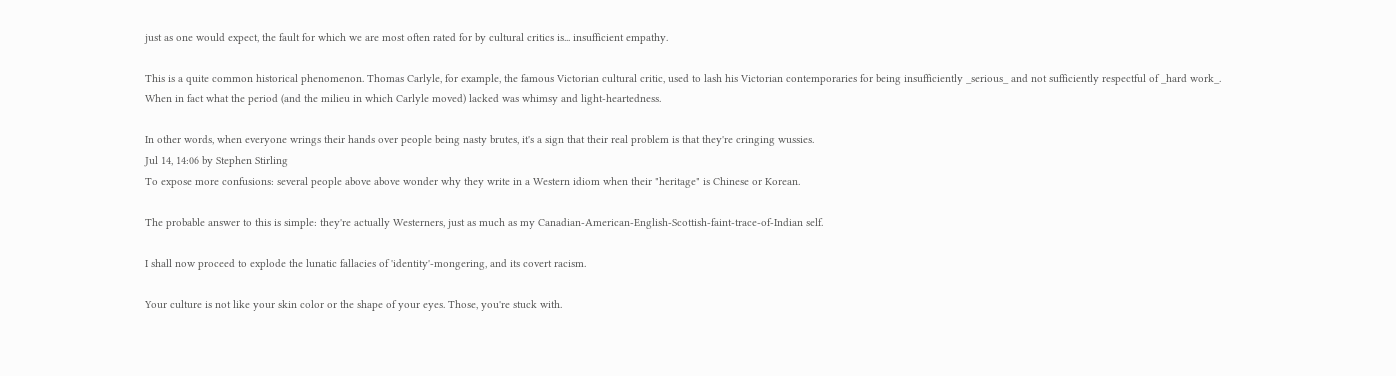just as one would expect, the fault for which we are most often rated for by cultural critics is... insufficient empathy.

This is a quite common historical phenomenon. Thomas Carlyle, for example, the famous Victorian cultural critic, used to lash his Victorian contemporaries for being insufficiently _serious_ and not sufficiently respectful of _hard work_. When in fact what the period (and the milieu in which Carlyle moved) lacked was whimsy and light-heartedness.

In other words, when everyone wrings their hands over people being nasty brutes, it's a sign that their real problem is that they're cringing wussies.
Jul 14, 14:06 by Stephen Stirling
To expose more confusions: several people above above wonder why they write in a Western idiom when their "heritage" is Chinese or Korean.

The probable answer to this is simple: they're actually Westerners, just as much as my Canadian-American-English-Scottish-faint-trace-of-Indian self.

I shall now proceed to explode the lunatic fallacies of 'identity'-mongering, and its covert racism.

Your culture is not like your skin color or the shape of your eyes. Those, you're stuck with.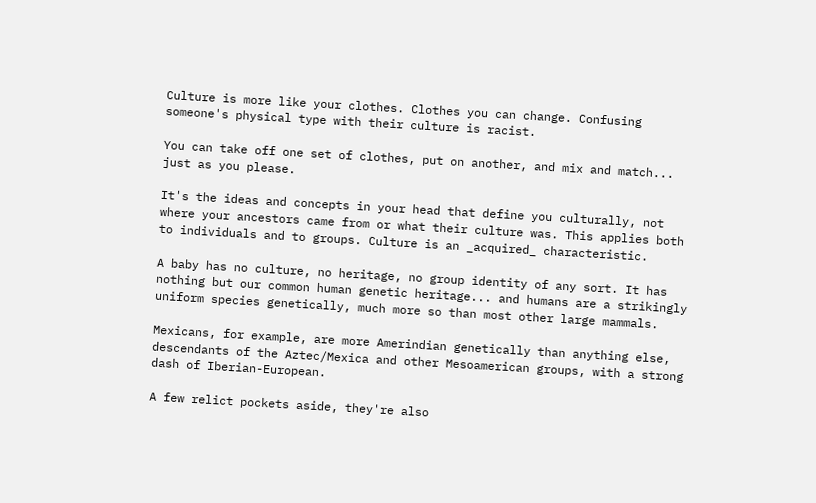Culture is more like your clothes. Clothes you can change. Confusing someone's physical type with their culture is racist.

You can take off one set of clothes, put on another, and mix and match... just as you please.

It's the ideas and concepts in your head that define you culturally, not where your ancestors came from or what their culture was. This applies both to individuals and to groups. Culture is an _acquired_ characteristic.

A baby has no culture, no heritage, no group identity of any sort. It has nothing but our common human genetic heritage... and humans are a strikingly uniform species genetically, much more so than most other large mammals.

Mexicans, for example, are more Amerindian genetically than anything else, descendants of the Aztec/Mexica and other Mesoamerican groups, with a strong dash of Iberian-European.

A few relict pockets aside, they're also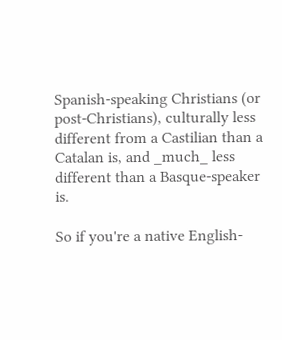Spanish-speaking Christians (or post-Christians), culturally less different from a Castilian than a Catalan is, and _much_ less different than a Basque-speaker is.

So if you're a native English-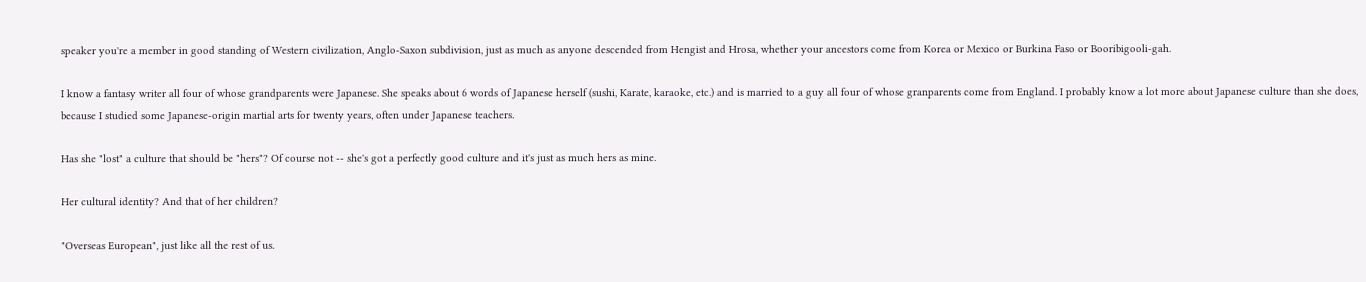speaker you're a member in good standing of Western civilization, Anglo-Saxon subdivision, just as much as anyone descended from Hengist and Hrosa, whether your ancestors come from Korea or Mexico or Burkina Faso or Booribigooli-gah.

I know a fantasy writer all four of whose grandparents were Japanese. She speaks about 6 words of Japanese herself (sushi, Karate, karaoke, etc.) and is married to a guy all four of whose granparents come from England. I probably know a lot more about Japanese culture than she does, because I studied some Japanese-origin martial arts for twenty years, often under Japanese teachers.

Has she "lost" a culture that should be "hers"? Of course not -- she's got a perfectly good culture and it's just as much hers as mine.

Her cultural identity? And that of her children?

"Overseas European", just like all the rest of us.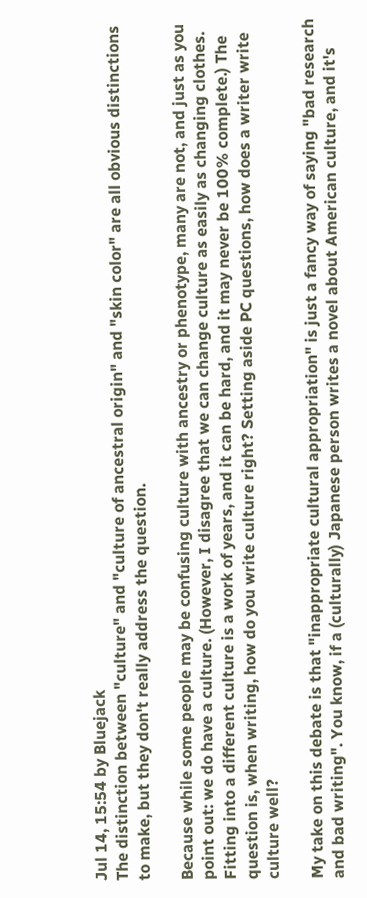Jul 14, 15:54 by Bluejack
The distinction between "culture" and "culture of ancestral origin" and "skin color" are all obvious distinctions to make, but they don't really address the question.

Because while some people may be confusing culture with ancestry or phenotype, many are not, and just as you point out: we do have a culture. (However, I disagree that we can change culture as easily as changing clothes. Fitting into a different culture is a work of years, and it can be hard, and it may never be 100% complete.) The question is, when writing, how do you write culture right? Setting aside PC questions, how does a writer write culture well?

My take on this debate is that "inappropriate cultural appropriation" is just a fancy way of saying "bad research and bad writing". You know, if a (culturally) Japanese person writes a novel about American culture, and it's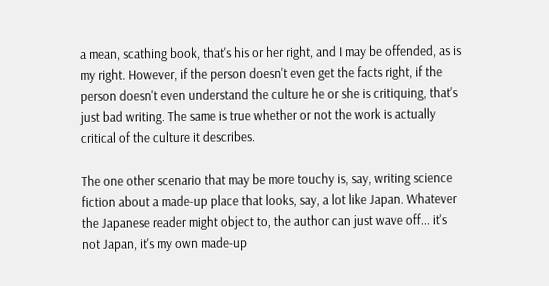a mean, scathing book, that's his or her right, and I may be offended, as is my right. However, if the person doesn't even get the facts right, if the person doesn't even understand the culture he or she is critiquing, that's just bad writing. The same is true whether or not the work is actually critical of the culture it describes.

The one other scenario that may be more touchy is, say, writing science fiction about a made-up place that looks, say, a lot like Japan. Whatever the Japanese reader might object to, the author can just wave off... it's not Japan, it's my own made-up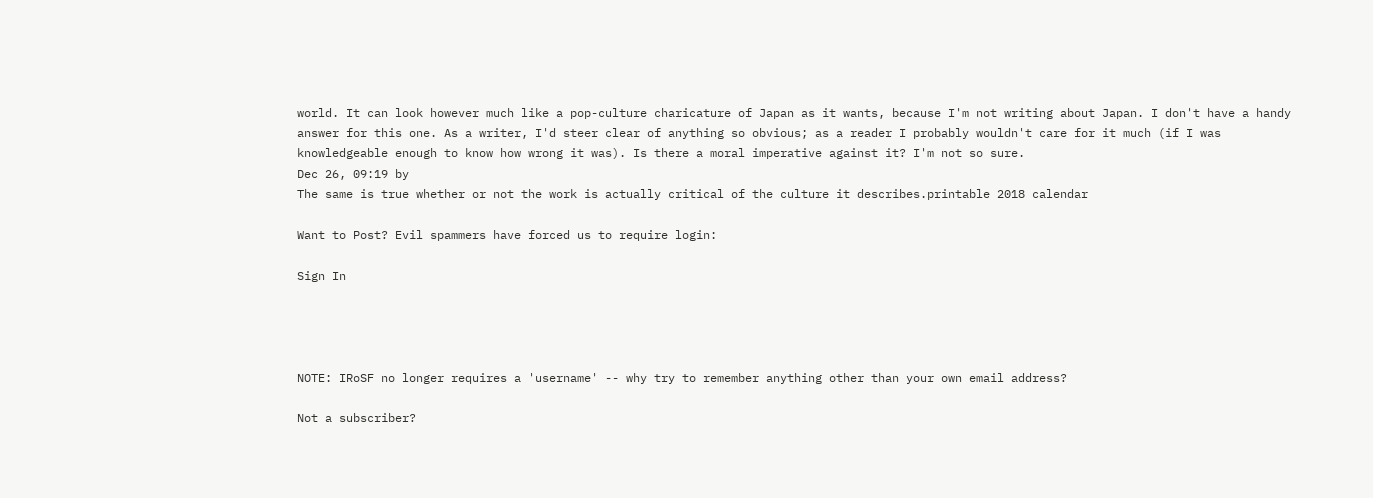world. It can look however much like a pop-culture charicature of Japan as it wants, because I'm not writing about Japan. I don't have a handy answer for this one. As a writer, I'd steer clear of anything so obvious; as a reader I probably wouldn't care for it much (if I was knowledgeable enough to know how wrong it was). Is there a moral imperative against it? I'm not so sure.
Dec 26, 09:19 by
The same is true whether or not the work is actually critical of the culture it describes.printable 2018 calendar

Want to Post? Evil spammers have forced us to require login:

Sign In




NOTE: IRoSF no longer requires a 'username' -- why try to remember anything other than your own email address?

Not a subscriber?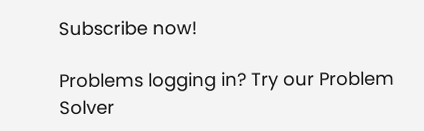Subscribe now!

Problems logging in? Try our Problem Solver